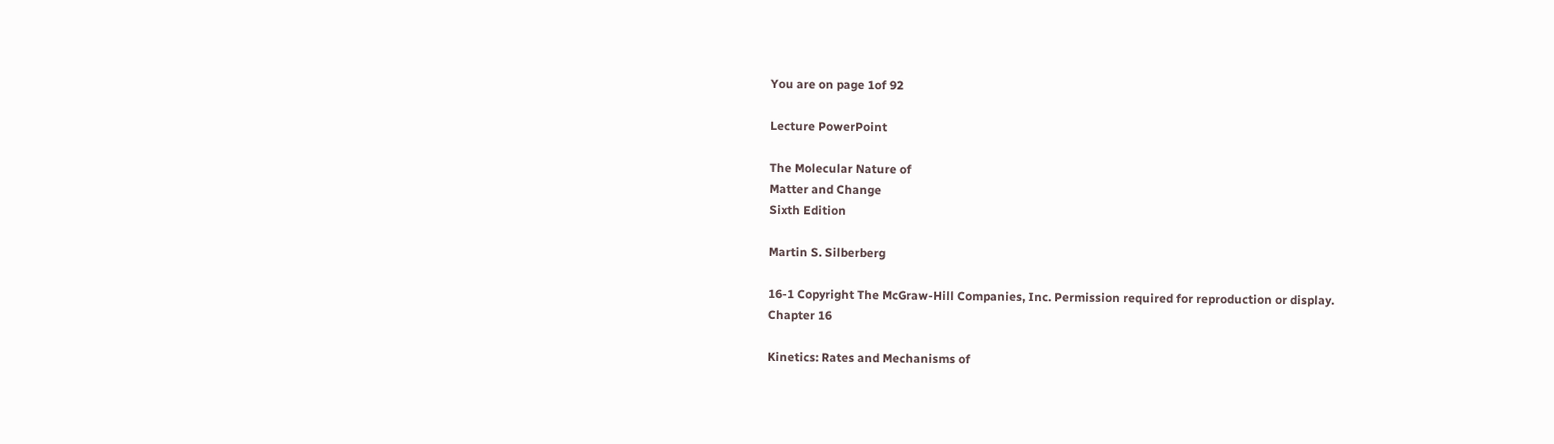You are on page 1of 92

Lecture PowerPoint

The Molecular Nature of
Matter and Change
Sixth Edition

Martin S. Silberberg

16-1 Copyright The McGraw-Hill Companies, Inc. Permission required for reproduction or display.
Chapter 16

Kinetics: Rates and Mechanisms of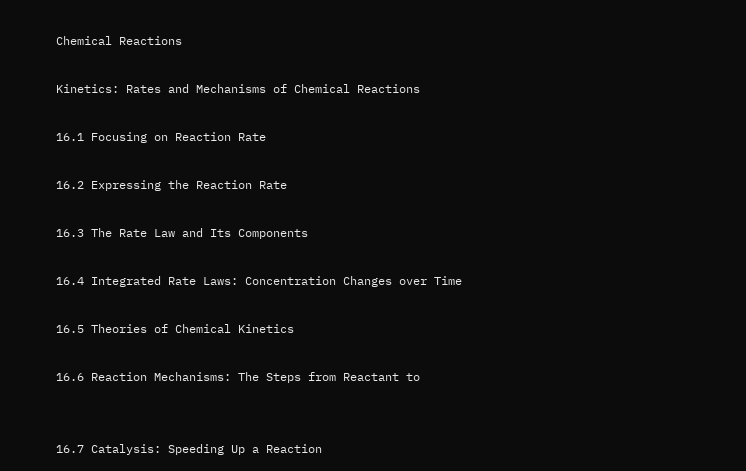Chemical Reactions

Kinetics: Rates and Mechanisms of Chemical Reactions

16.1 Focusing on Reaction Rate

16.2 Expressing the Reaction Rate

16.3 The Rate Law and Its Components

16.4 Integrated Rate Laws: Concentration Changes over Time

16.5 Theories of Chemical Kinetics

16.6 Reaction Mechanisms: The Steps from Reactant to


16.7 Catalysis: Speeding Up a Reaction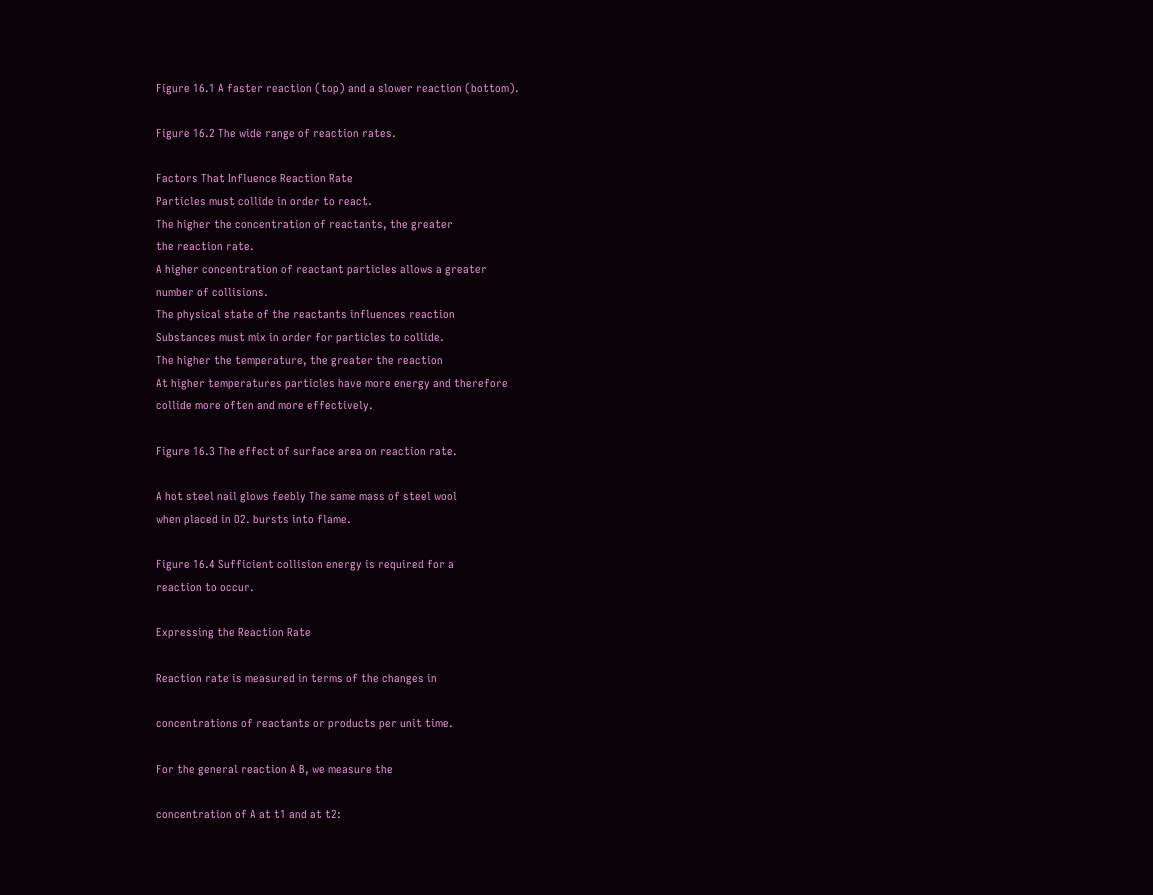Figure 16.1 A faster reaction (top) and a slower reaction (bottom).

Figure 16.2 The wide range of reaction rates.

Factors That Influence Reaction Rate
Particles must collide in order to react.
The higher the concentration of reactants, the greater
the reaction rate.
A higher concentration of reactant particles allows a greater
number of collisions.
The physical state of the reactants influences reaction
Substances must mix in order for particles to collide.
The higher the temperature, the greater the reaction
At higher temperatures particles have more energy and therefore
collide more often and more effectively.

Figure 16.3 The effect of surface area on reaction rate.

A hot steel nail glows feebly The same mass of steel wool
when placed in O2. bursts into flame.

Figure 16.4 Sufficient collision energy is required for a
reaction to occur.

Expressing the Reaction Rate

Reaction rate is measured in terms of the changes in

concentrations of reactants or products per unit time.

For the general reaction A B, we measure the

concentration of A at t1 and at t2: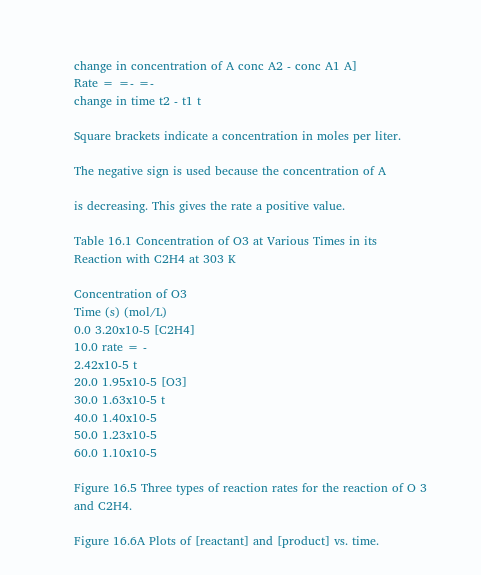change in concentration of A conc A2 - conc A1 A]
Rate = =- =-
change in time t2 - t1 t

Square brackets indicate a concentration in moles per liter.

The negative sign is used because the concentration of A

is decreasing. This gives the rate a positive value.

Table 16.1 Concentration of O3 at Various Times in its
Reaction with C2H4 at 303 K

Concentration of O3
Time (s) (mol/L)
0.0 3.20x10-5 [C2H4]
10.0 rate = -
2.42x10-5 t
20.0 1.95x10-5 [O3]
30.0 1.63x10-5 t
40.0 1.40x10-5
50.0 1.23x10-5
60.0 1.10x10-5

Figure 16.5 Three types of reaction rates for the reaction of O 3
and C2H4.

Figure 16.6A Plots of [reactant] and [product] vs. time.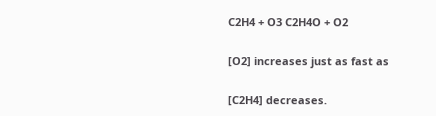C2H4 + O3 C2H4O + O2

[O2] increases just as fast as

[C2H4] decreases.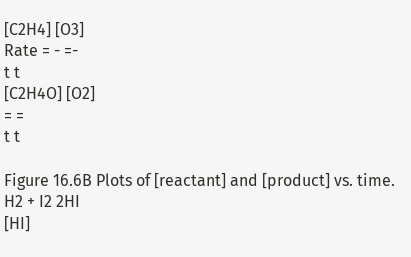[C2H4] [O3]
Rate = - =-
t t
[C2H4O] [O2]
= =
t t

Figure 16.6B Plots of [reactant] and [product] vs. time.
H2 + I2 2HI
[HI]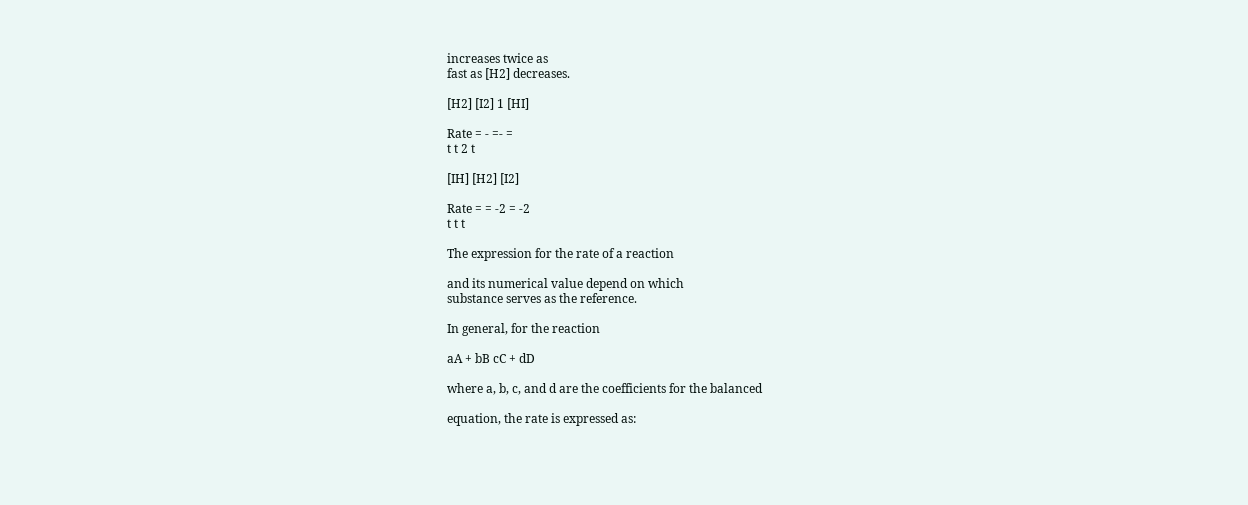increases twice as
fast as [H2] decreases.

[H2] [I2] 1 [HI]

Rate = - =- =
t t 2 t

[IH] [H2] [I2]

Rate = = -2 = -2
t t t

The expression for the rate of a reaction

and its numerical value depend on which
substance serves as the reference.

In general, for the reaction

aA + bB cC + dD

where a, b, c, and d are the coefficients for the balanced

equation, the rate is expressed as: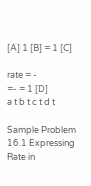[A] 1 [B] = 1 [C]

rate = -
=- = 1 [D]
a t b t c t d t

Sample Problem 16.1 Expressing Rate in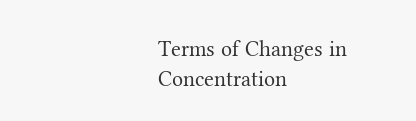Terms of Changes in
Concentration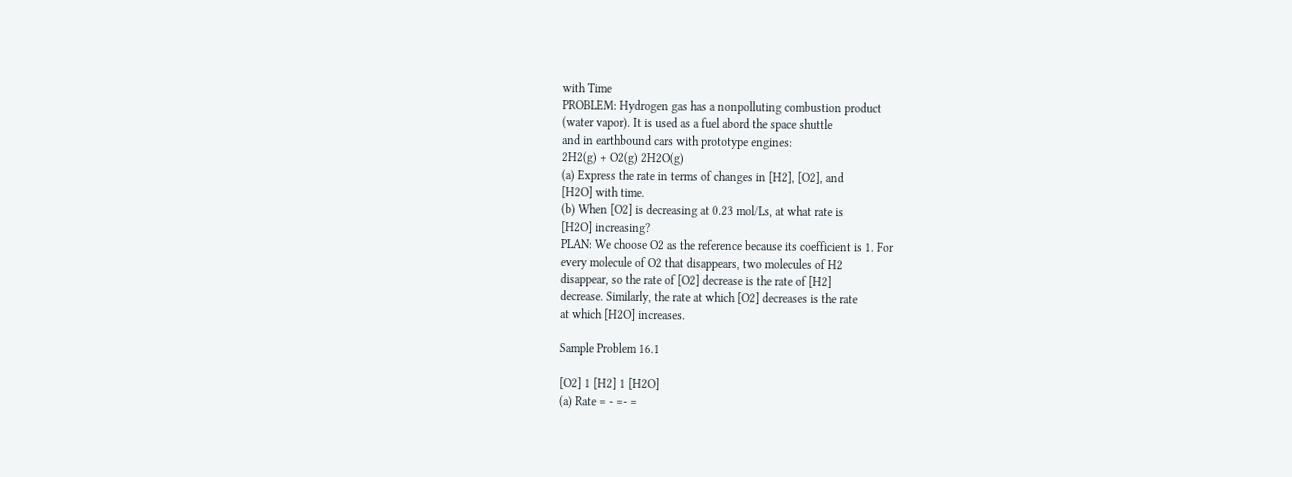with Time
PROBLEM: Hydrogen gas has a nonpolluting combustion product
(water vapor). It is used as a fuel abord the space shuttle
and in earthbound cars with prototype engines:
2H2(g) + O2(g) 2H2O(g)
(a) Express the rate in terms of changes in [H2], [O2], and
[H2O] with time.
(b) When [O2] is decreasing at 0.23 mol/Ls, at what rate is
[H2O] increasing?
PLAN: We choose O2 as the reference because its coefficient is 1. For
every molecule of O2 that disappears, two molecules of H2
disappear, so the rate of [O2] decrease is the rate of [H2]
decrease. Similarly, the rate at which [O2] decreases is the rate
at which [H2O] increases.

Sample Problem 16.1

[O2] 1 [H2] 1 [H2O]
(a) Rate = - =- =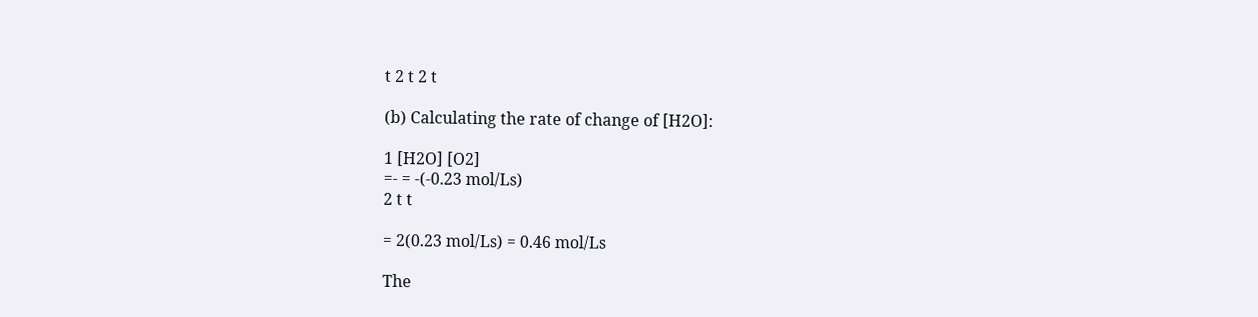t 2 t 2 t

(b) Calculating the rate of change of [H2O]:

1 [H2O] [O2]
=- = -(-0.23 mol/Ls)
2 t t

= 2(0.23 mol/Ls) = 0.46 mol/Ls

The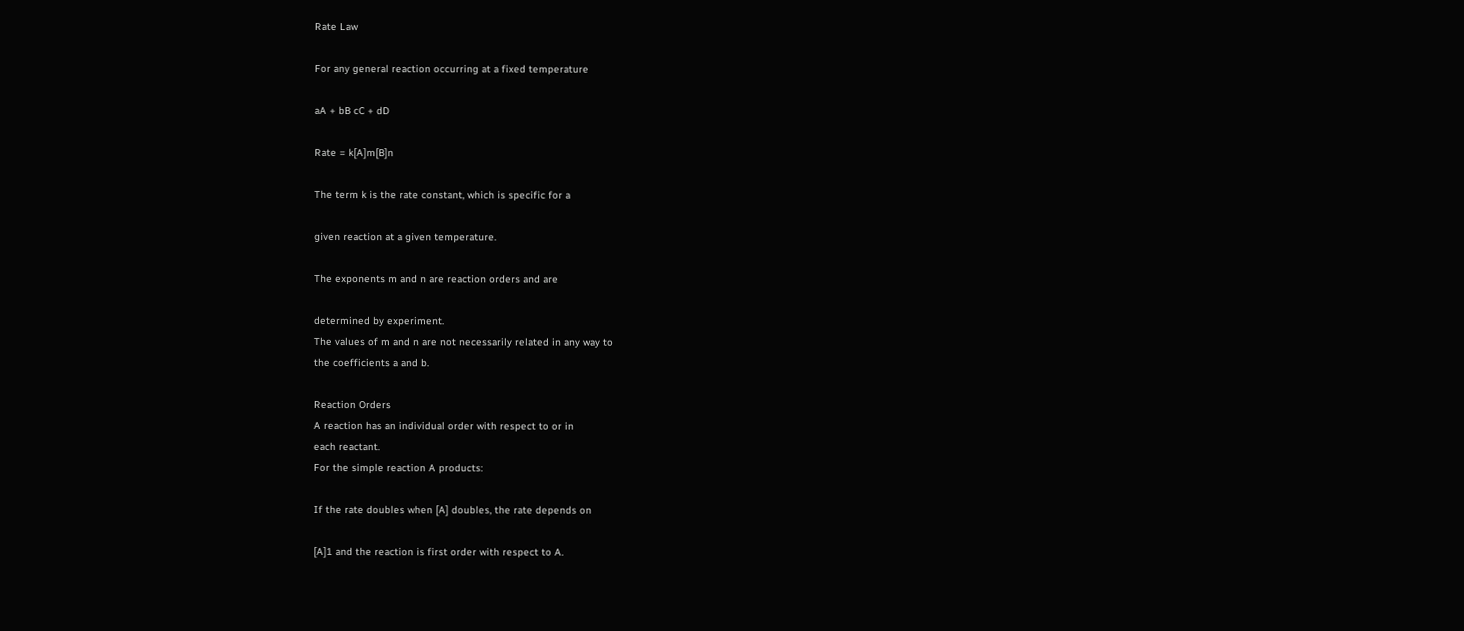Rate Law

For any general reaction occurring at a fixed temperature

aA + bB cC + dD

Rate = k[A]m[B]n

The term k is the rate constant, which is specific for a

given reaction at a given temperature.

The exponents m and n are reaction orders and are

determined by experiment.
The values of m and n are not necessarily related in any way to
the coefficients a and b.

Reaction Orders
A reaction has an individual order with respect to or in
each reactant.
For the simple reaction A products:

If the rate doubles when [A] doubles, the rate depends on

[A]1 and the reaction is first order with respect to A.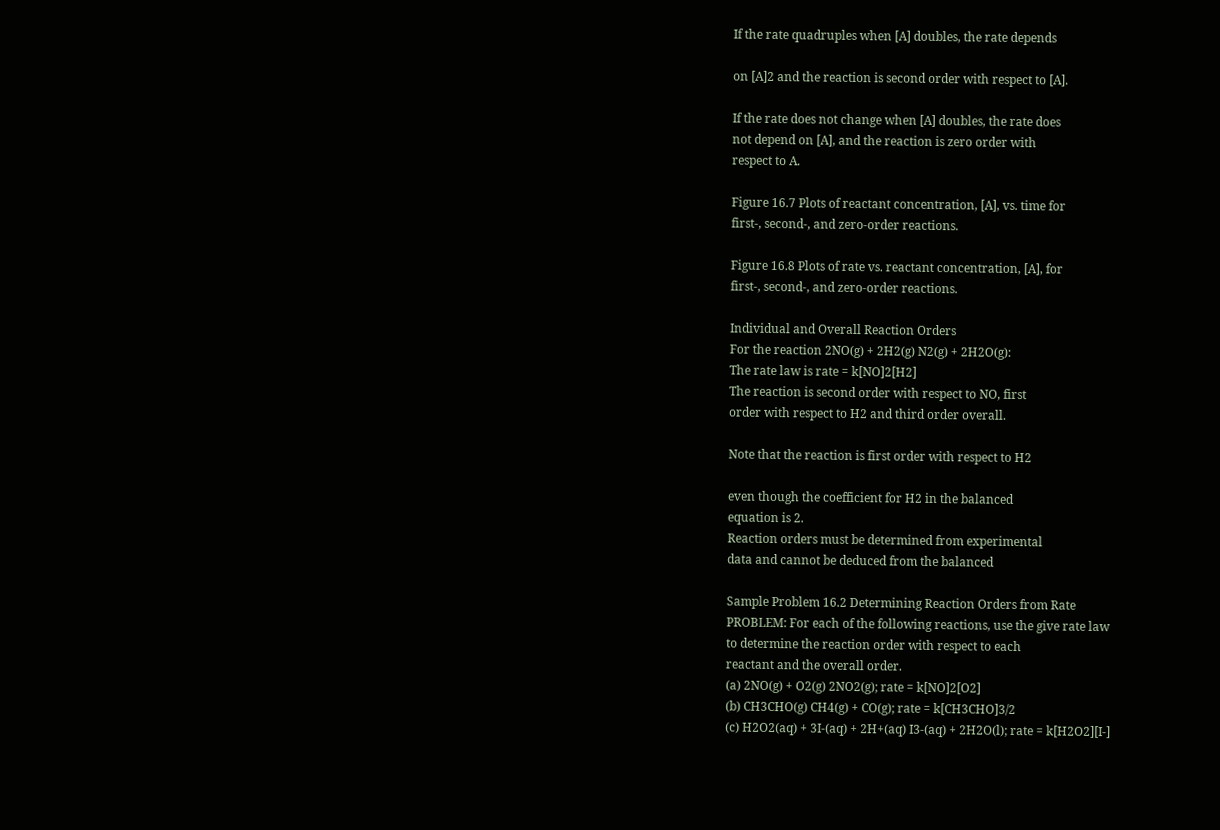If the rate quadruples when [A] doubles, the rate depends

on [A]2 and the reaction is second order with respect to [A].

If the rate does not change when [A] doubles, the rate does
not depend on [A], and the reaction is zero order with
respect to A.

Figure 16.7 Plots of reactant concentration, [A], vs. time for
first-, second-, and zero-order reactions.

Figure 16.8 Plots of rate vs. reactant concentration, [A], for
first-, second-, and zero-order reactions.

Individual and Overall Reaction Orders
For the reaction 2NO(g) + 2H2(g) N2(g) + 2H2O(g):
The rate law is rate = k[NO]2[H2]
The reaction is second order with respect to NO, first
order with respect to H2 and third order overall.

Note that the reaction is first order with respect to H2

even though the coefficient for H2 in the balanced
equation is 2.
Reaction orders must be determined from experimental
data and cannot be deduced from the balanced

Sample Problem 16.2 Determining Reaction Orders from Rate
PROBLEM: For each of the following reactions, use the give rate law
to determine the reaction order with respect to each
reactant and the overall order.
(a) 2NO(g) + O2(g) 2NO2(g); rate = k[NO]2[O2]
(b) CH3CHO(g) CH4(g) + CO(g); rate = k[CH3CHO]3/2
(c) H2O2(aq) + 3I-(aq) + 2H+(aq) I3-(aq) + 2H2O(l); rate = k[H2O2][I-]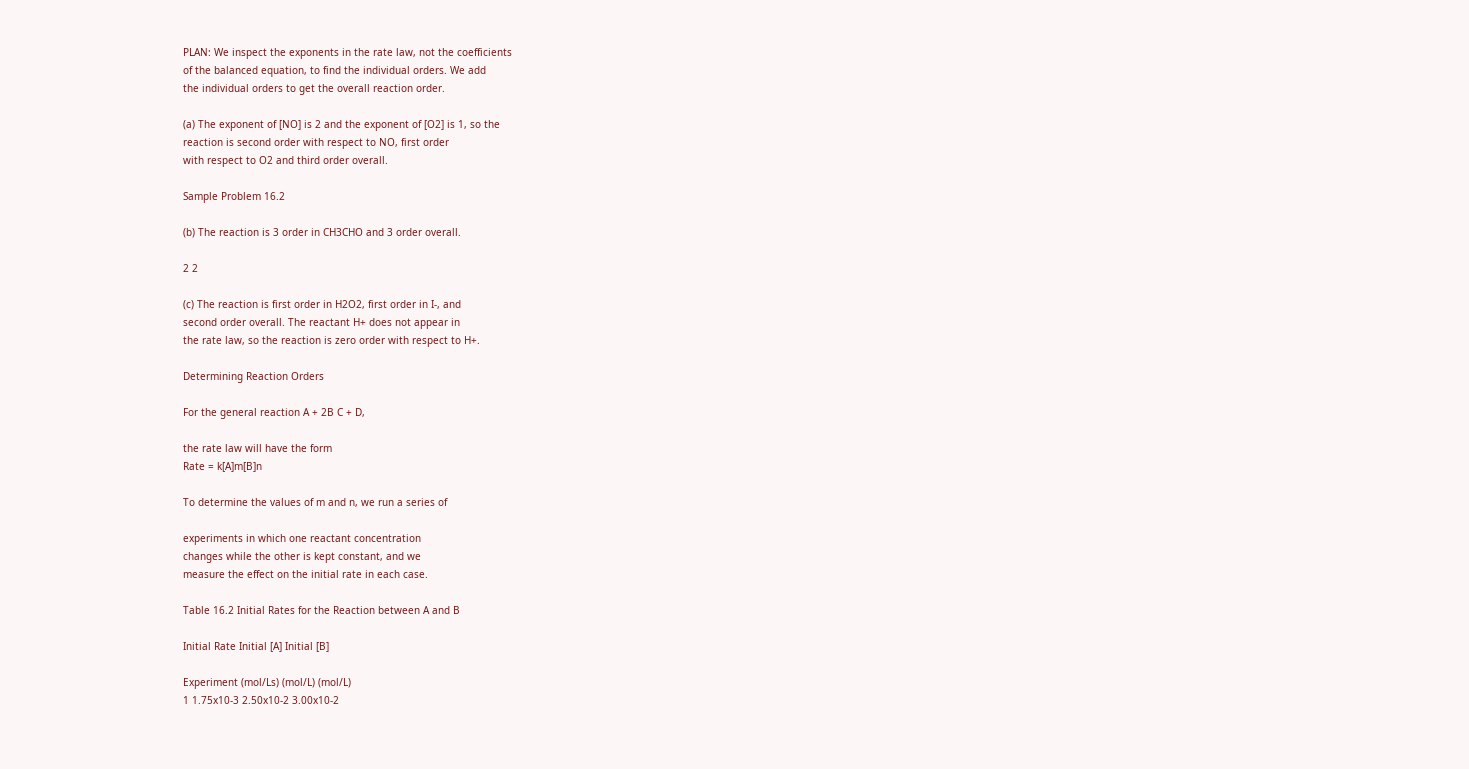PLAN: We inspect the exponents in the rate law, not the coefficients
of the balanced equation, to find the individual orders. We add
the individual orders to get the overall reaction order.

(a) The exponent of [NO] is 2 and the exponent of [O2] is 1, so the
reaction is second order with respect to NO, first order
with respect to O2 and third order overall.

Sample Problem 16.2

(b) The reaction is 3 order in CH3CHO and 3 order overall.

2 2

(c) The reaction is first order in H2O2, first order in I-, and
second order overall. The reactant H+ does not appear in
the rate law, so the reaction is zero order with respect to H+.

Determining Reaction Orders

For the general reaction A + 2B C + D,

the rate law will have the form
Rate = k[A]m[B]n

To determine the values of m and n, we run a series of

experiments in which one reactant concentration
changes while the other is kept constant, and we
measure the effect on the initial rate in each case.

Table 16.2 Initial Rates for the Reaction between A and B

Initial Rate Initial [A] Initial [B]

Experiment (mol/Ls) (mol/L) (mol/L)
1 1.75x10-3 2.50x10-2 3.00x10-2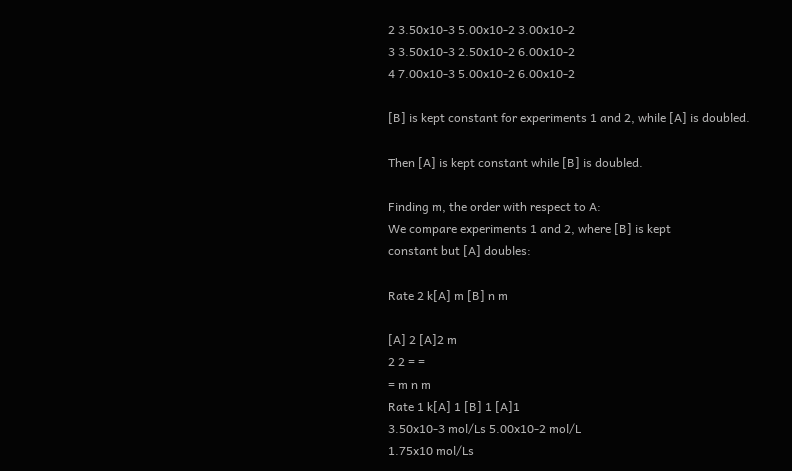2 3.50x10-3 5.00x10-2 3.00x10-2
3 3.50x10-3 2.50x10-2 6.00x10-2
4 7.00x10-3 5.00x10-2 6.00x10-2

[B] is kept constant for experiments 1 and 2, while [A] is doubled.

Then [A] is kept constant while [B] is doubled.

Finding m, the order with respect to A:
We compare experiments 1 and 2, where [B] is kept
constant but [A] doubles:

Rate 2 k[A] m [B] n m

[A] 2 [A]2 m
2 2 = =
= m n m
Rate 1 k[A] 1 [B] 1 [A]1
3.50x10-3 mol/Ls 5.00x10-2 mol/L
1.75x10 mol/Ls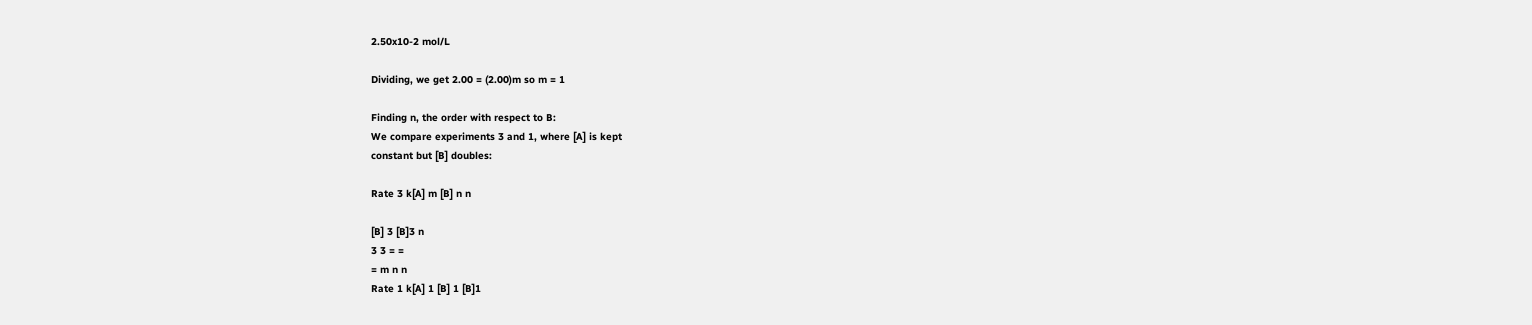2.50x10-2 mol/L

Dividing, we get 2.00 = (2.00)m so m = 1

Finding n, the order with respect to B:
We compare experiments 3 and 1, where [A] is kept
constant but [B] doubles:

Rate 3 k[A] m [B] n n

[B] 3 [B]3 n
3 3 = =
= m n n
Rate 1 k[A] 1 [B] 1 [B]1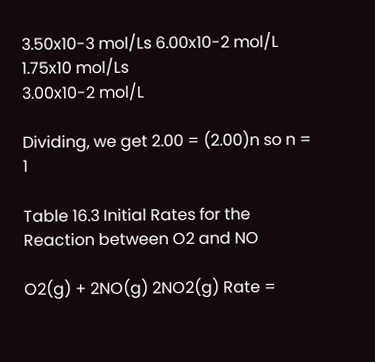3.50x10-3 mol/Ls 6.00x10-2 mol/L
1.75x10 mol/Ls
3.00x10-2 mol/L

Dividing, we get 2.00 = (2.00)n so n = 1

Table 16.3 Initial Rates for the Reaction between O2 and NO

O2(g) + 2NO(g) 2NO2(g) Rate =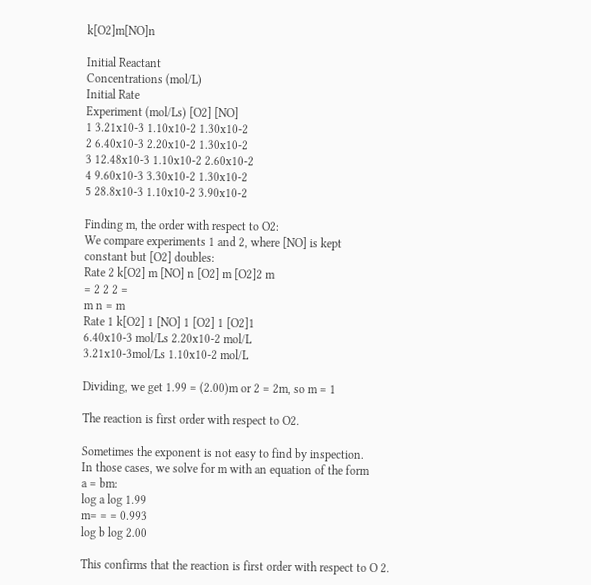k[O2]m[NO]n

Initial Reactant
Concentrations (mol/L)
Initial Rate
Experiment (mol/Ls) [O2] [NO]
1 3.21x10-3 1.10x10-2 1.30x10-2
2 6.40x10-3 2.20x10-2 1.30x10-2
3 12.48x10-3 1.10x10-2 2.60x10-2
4 9.60x10-3 3.30x10-2 1.30x10-2
5 28.8x10-3 1.10x10-2 3.90x10-2

Finding m, the order with respect to O2:
We compare experiments 1 and 2, where [NO] is kept
constant but [O2] doubles:
Rate 2 k[O2] m [NO] n [O2] m [O2]2 m
= 2 2 2 =
m n = m
Rate 1 k[O2] 1 [NO] 1 [O2] 1 [O2]1
6.40x10-3 mol/Ls 2.20x10-2 mol/L
3.21x10-3mol/Ls 1.10x10-2 mol/L

Dividing, we get 1.99 = (2.00)m or 2 = 2m, so m = 1

The reaction is first order with respect to O2.

Sometimes the exponent is not easy to find by inspection.
In those cases, we solve for m with an equation of the form
a = bm:
log a log 1.99
m= = = 0.993
log b log 2.00

This confirms that the reaction is first order with respect to O 2.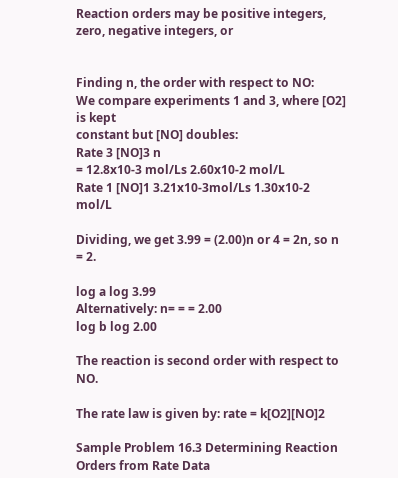Reaction orders may be positive integers, zero, negative integers, or


Finding n, the order with respect to NO:
We compare experiments 1 and 3, where [O2] is kept
constant but [NO] doubles:
Rate 3 [NO]3 n
= 12.8x10-3 mol/Ls 2.60x10-2 mol/L
Rate 1 [NO]1 3.21x10-3mol/Ls 1.30x10-2 mol/L

Dividing, we get 3.99 = (2.00)n or 4 = 2n, so n = 2.

log a log 3.99
Alternatively: n= = = 2.00
log b log 2.00

The reaction is second order with respect to NO.

The rate law is given by: rate = k[O2][NO]2

Sample Problem 16.3 Determining Reaction Orders from Rate Data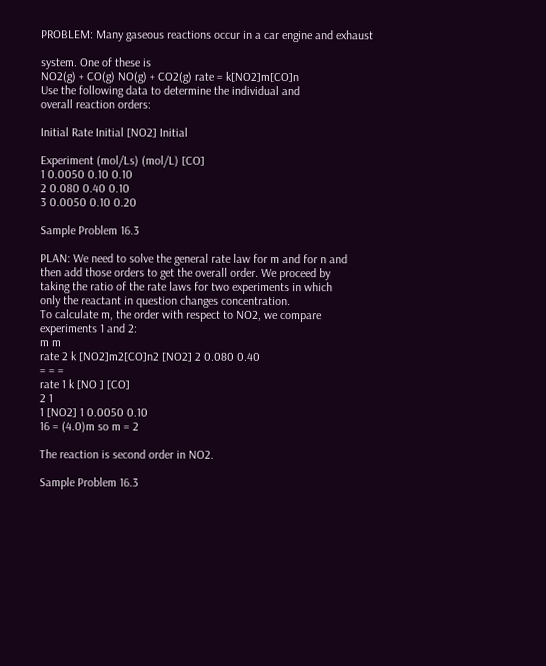PROBLEM: Many gaseous reactions occur in a car engine and exhaust

system. One of these is
NO2(g) + CO(g) NO(g) + CO2(g) rate = k[NO2]m[CO]n
Use the following data to determine the individual and
overall reaction orders:

Initial Rate Initial [NO2] Initial

Experiment (mol/Ls) (mol/L) [CO]
1 0.0050 0.10 0.10
2 0.080 0.40 0.10
3 0.0050 0.10 0.20

Sample Problem 16.3

PLAN: We need to solve the general rate law for m and for n and
then add those orders to get the overall order. We proceed by
taking the ratio of the rate laws for two experiments in which
only the reactant in question changes concentration.
To calculate m, the order with respect to NO2, we compare
experiments 1 and 2:
m m
rate 2 k [NO2]m2[CO]n2 [NO2] 2 0.080 0.40
= = =
rate 1 k [NO ] [CO]
2 1
1 [NO2] 1 0.0050 0.10
16 = (4.0)m so m = 2

The reaction is second order in NO2.

Sample Problem 16.3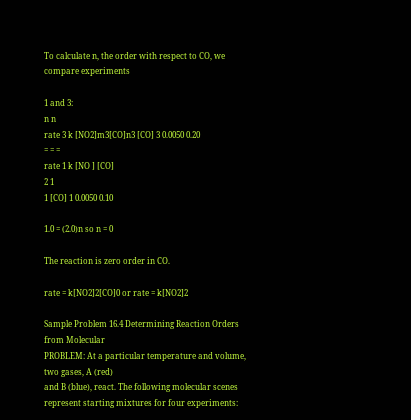To calculate n, the order with respect to CO, we compare experiments

1 and 3:
n n
rate 3 k [NO2]m3[CO]n3 [CO] 3 0.0050 0.20
= = =
rate 1 k [NO ] [CO]
2 1
1 [CO] 1 0.0050 0.10

1.0 = (2.0)n so n = 0

The reaction is zero order in CO.

rate = k[NO2]2[CO]0 or rate = k[NO2]2

Sample Problem 16.4 Determining Reaction Orders from Molecular
PROBLEM: At a particular temperature and volume, two gases, A (red)
and B (blue), react. The following molecular scenes
represent starting mixtures for four experiments: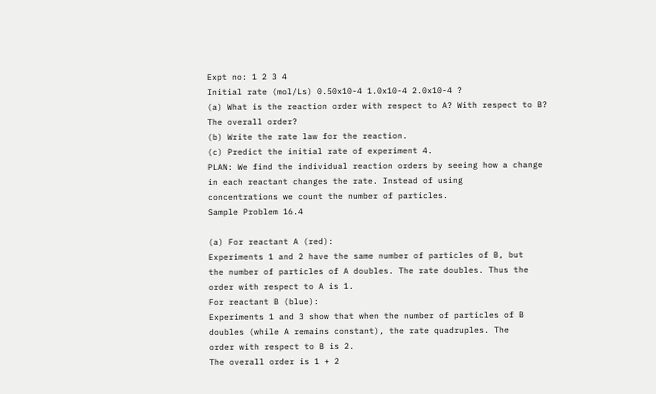Expt no: 1 2 3 4
Initial rate (mol/Ls) 0.50x10-4 1.0x10-4 2.0x10-4 ?
(a) What is the reaction order with respect to A? With respect to B?
The overall order?
(b) Write the rate law for the reaction.
(c) Predict the initial rate of experiment 4.
PLAN: We find the individual reaction orders by seeing how a change
in each reactant changes the rate. Instead of using
concentrations we count the number of particles.
Sample Problem 16.4

(a) For reactant A (red):
Experiments 1 and 2 have the same number of particles of B, but
the number of particles of A doubles. The rate doubles. Thus the
order with respect to A is 1.
For reactant B (blue):
Experiments 1 and 3 show that when the number of particles of B
doubles (while A remains constant), the rate quadruples. The
order with respect to B is 2.
The overall order is 1 + 2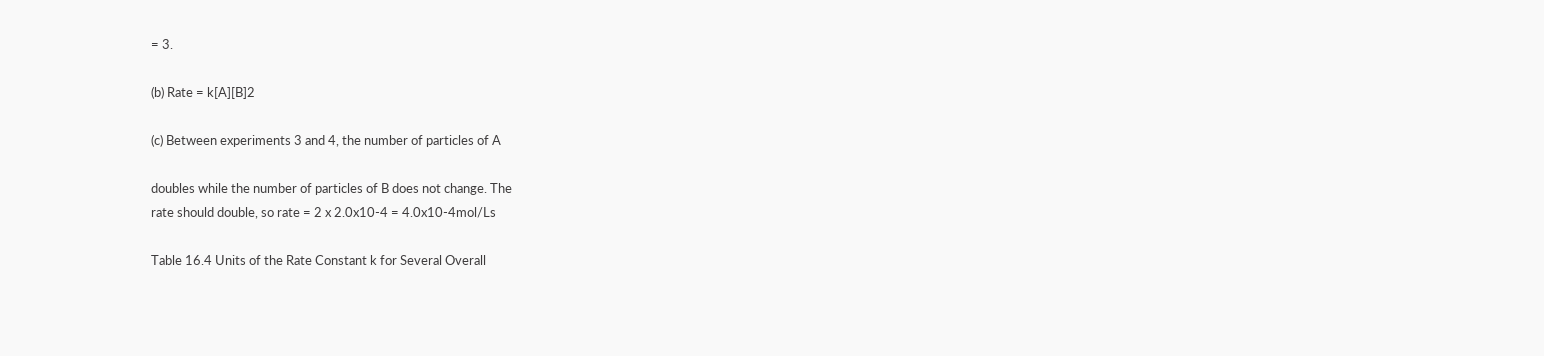= 3.

(b) Rate = k[A][B]2

(c) Between experiments 3 and 4, the number of particles of A

doubles while the number of particles of B does not change. The
rate should double, so rate = 2 x 2.0x10-4 = 4.0x10-4mol/Ls

Table 16.4 Units of the Rate Constant k for Several Overall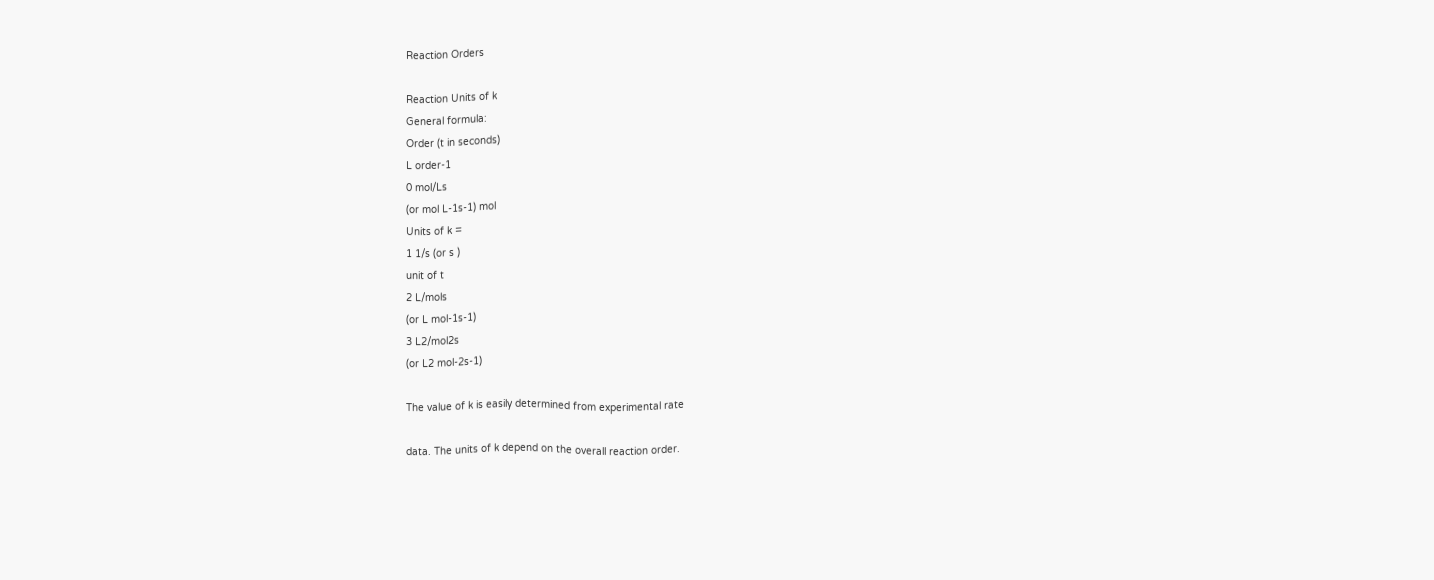Reaction Orders

Reaction Units of k
General formula:
Order (t in seconds)
L order-1
0 mol/Ls
(or mol L-1s-1) mol
Units of k =
1 1/s (or s )
unit of t
2 L/mols
(or L mol-1s-1)
3 L2/mol2s
(or L2 mol-2s-1)

The value of k is easily determined from experimental rate

data. The units of k depend on the overall reaction order.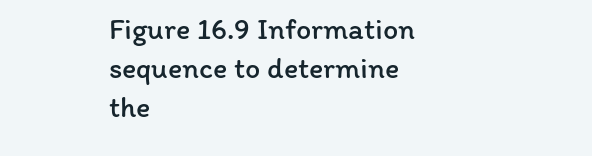Figure 16.9 Information sequence to determine the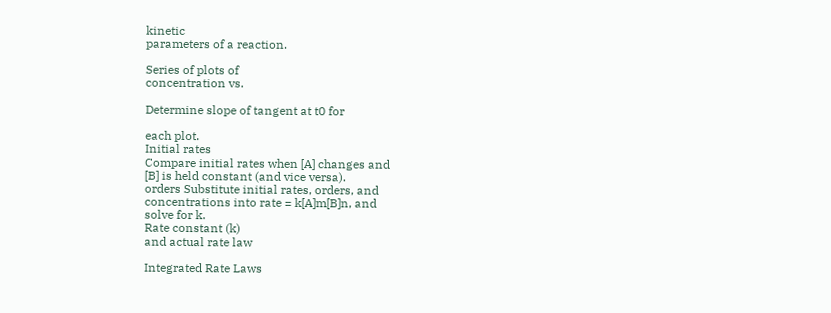kinetic
parameters of a reaction.

Series of plots of
concentration vs.

Determine slope of tangent at t0 for

each plot.
Initial rates
Compare initial rates when [A] changes and
[B] is held constant (and vice versa).
orders Substitute initial rates, orders, and
concentrations into rate = k[A]m[B]n, and
solve for k.
Rate constant (k)
and actual rate law

Integrated Rate Laws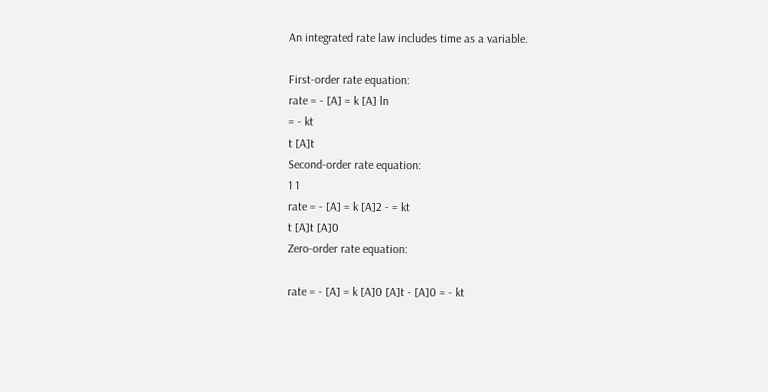An integrated rate law includes time as a variable.

First-order rate equation:
rate = - [A] = k [A] ln
= - kt
t [A]t
Second-order rate equation:
1 1
rate = - [A] = k [A]2 - = kt
t [A]t [A]0
Zero-order rate equation:

rate = - [A] = k [A]0 [A]t - [A]0 = - kt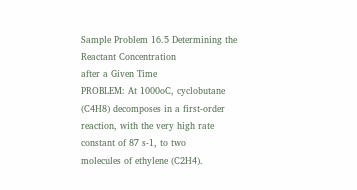Sample Problem 16.5 Determining the Reactant Concentration
after a Given Time
PROBLEM: At 1000oC, cyclobutane (C4H8) decomposes in a first-order
reaction, with the very high rate constant of 87 s-1, to two
molecules of ethylene (C2H4).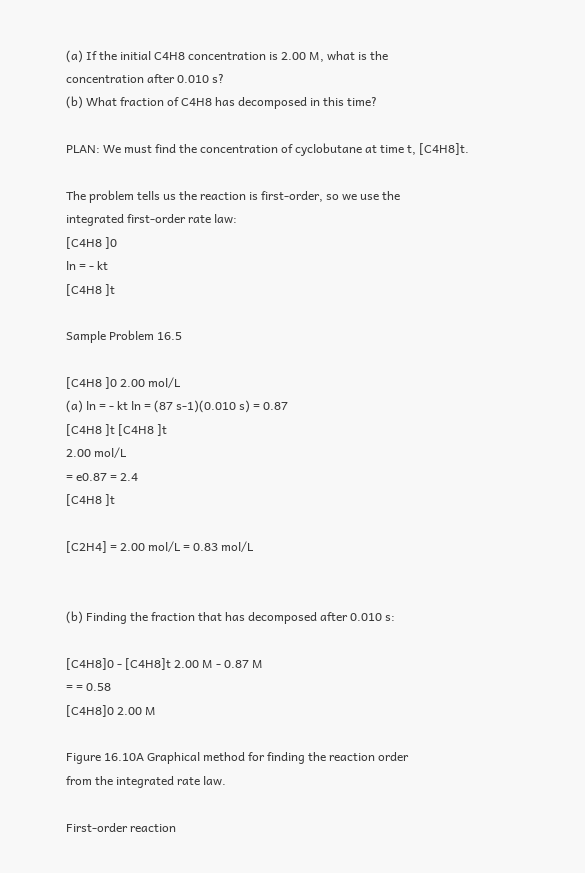(a) If the initial C4H8 concentration is 2.00 M, what is the
concentration after 0.010 s?
(b) What fraction of C4H8 has decomposed in this time?

PLAN: We must find the concentration of cyclobutane at time t, [C4H8]t.

The problem tells us the reaction is first-order, so we use the
integrated first-order rate law:
[C4H8 ]0
ln = - kt
[C4H8 ]t

Sample Problem 16.5

[C4H8 ]0 2.00 mol/L
(a) ln = - kt ln = (87 s-1)(0.010 s) = 0.87
[C4H8 ]t [C4H8 ]t
2.00 mol/L
= e0.87 = 2.4
[C4H8 ]t

[C2H4] = 2.00 mol/L = 0.83 mol/L


(b) Finding the fraction that has decomposed after 0.010 s:

[C4H8]0 - [C4H8]t 2.00 M - 0.87 M
= = 0.58
[C4H8]0 2.00 M

Figure 16.10A Graphical method for finding the reaction order
from the integrated rate law.

First-order reaction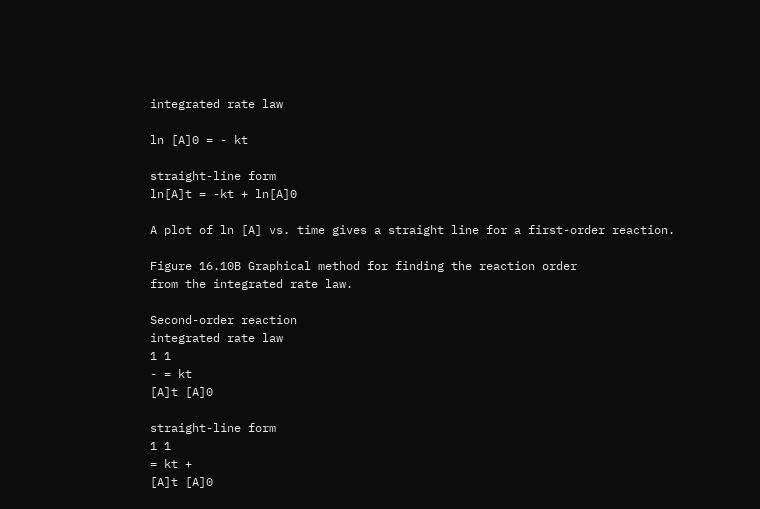integrated rate law

ln [A]0 = - kt

straight-line form
ln[A]t = -kt + ln[A]0

A plot of ln [A] vs. time gives a straight line for a first-order reaction.

Figure 16.10B Graphical method for finding the reaction order
from the integrated rate law.

Second-order reaction
integrated rate law
1 1
- = kt
[A]t [A]0

straight-line form
1 1
= kt +
[A]t [A]0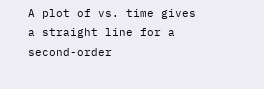A plot of vs. time gives a straight line for a second-order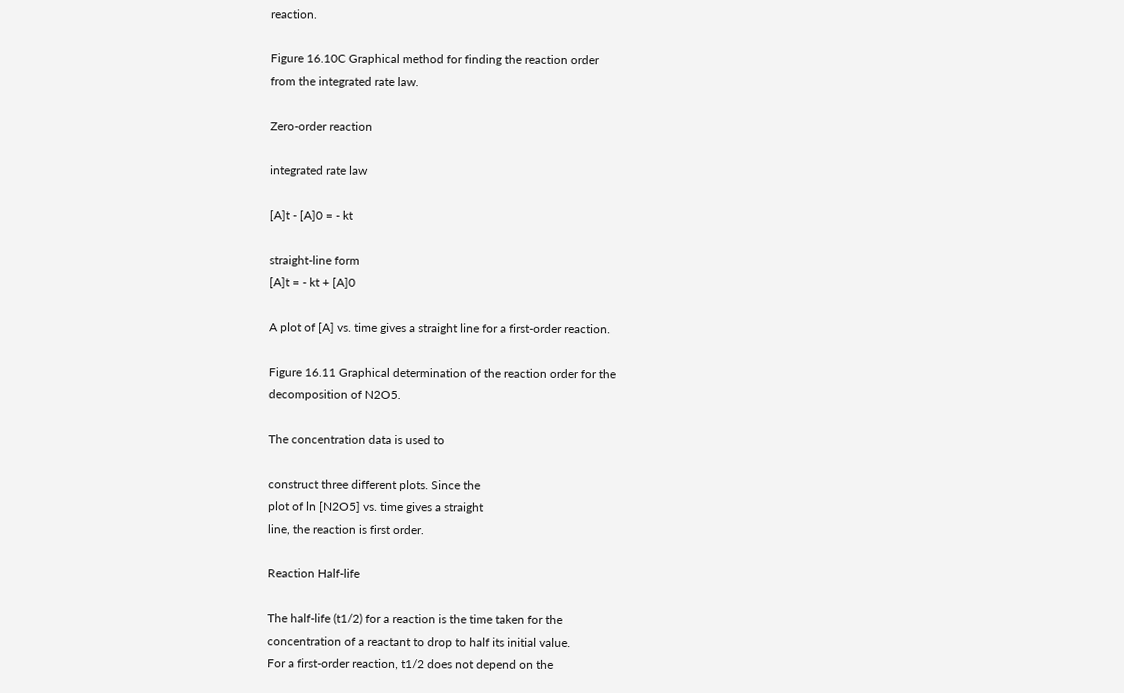reaction.

Figure 16.10C Graphical method for finding the reaction order
from the integrated rate law.

Zero-order reaction

integrated rate law

[A]t - [A]0 = - kt

straight-line form
[A]t = - kt + [A]0

A plot of [A] vs. time gives a straight line for a first-order reaction.

Figure 16.11 Graphical determination of the reaction order for the
decomposition of N2O5.

The concentration data is used to

construct three different plots. Since the
plot of ln [N2O5] vs. time gives a straight
line, the reaction is first order.

Reaction Half-life

The half-life (t1/2) for a reaction is the time taken for the
concentration of a reactant to drop to half its initial value.
For a first-order reaction, t1/2 does not depend on the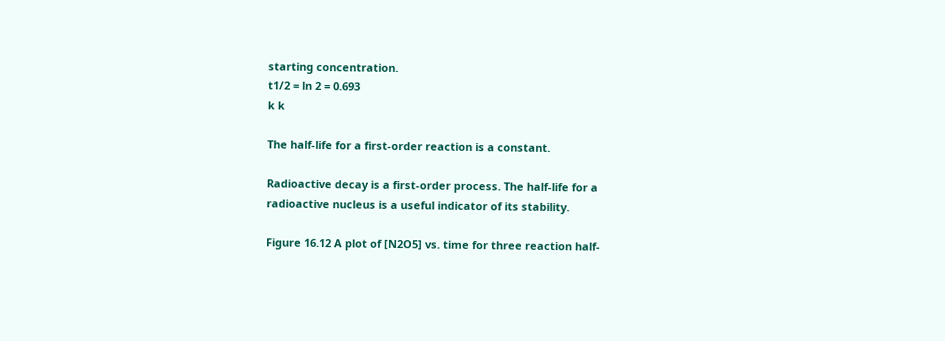starting concentration.
t1/2 = ln 2 = 0.693
k k

The half-life for a first-order reaction is a constant.

Radioactive decay is a first-order process. The half-life for a
radioactive nucleus is a useful indicator of its stability.

Figure 16.12 A plot of [N2O5] vs. time for three reaction half-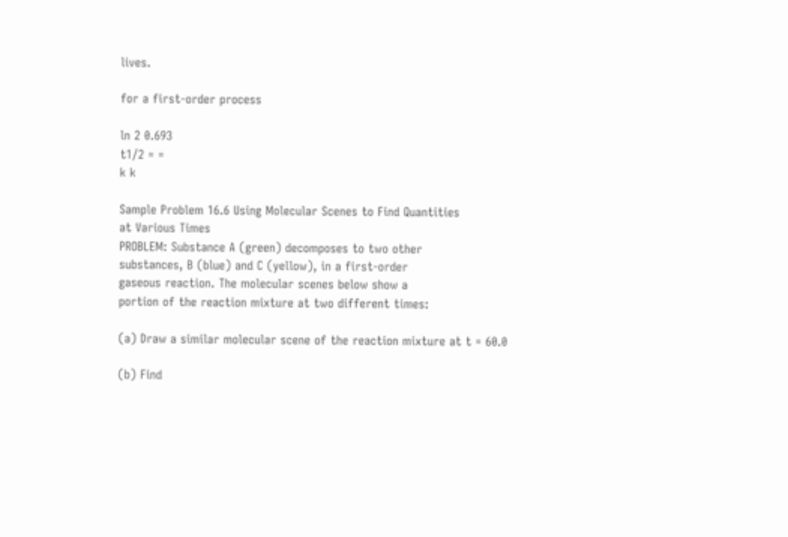lives.

for a first-order process

ln 2 0.693
t1/2 = =
k k

Sample Problem 16.6 Using Molecular Scenes to Find Quantities
at Various Times
PROBLEM: Substance A (green) decomposes to two other
substances, B (blue) and C (yellow), in a first-order
gaseous reaction. The molecular scenes below show a
portion of the reaction mixture at two different times:

(a) Draw a similar molecular scene of the reaction mixture at t = 60.0

(b) Find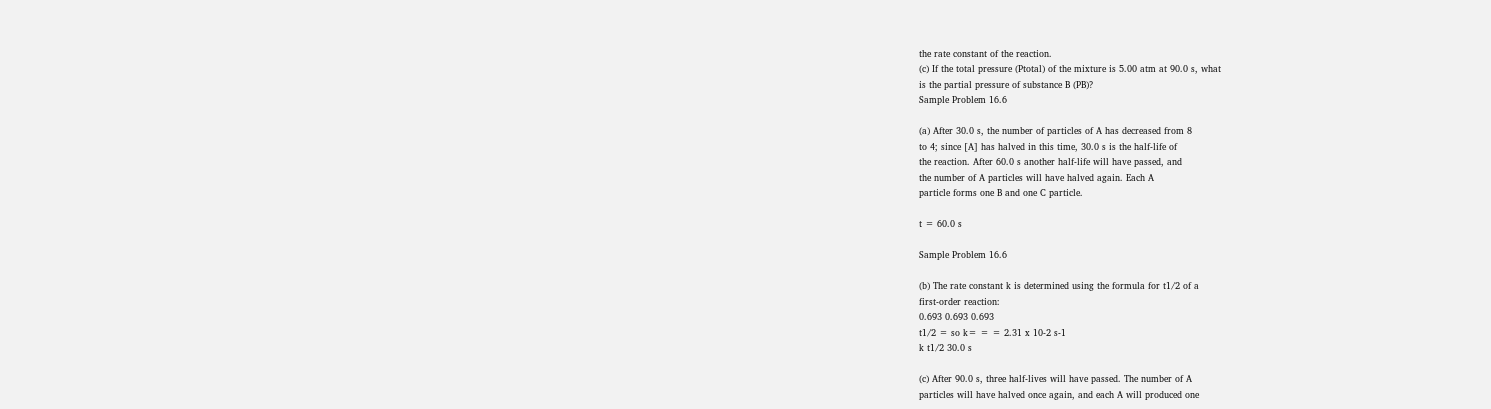the rate constant of the reaction.
(c) If the total pressure (Ptotal) of the mixture is 5.00 atm at 90.0 s, what
is the partial pressure of substance B (PB)?
Sample Problem 16.6

(a) After 30.0 s, the number of particles of A has decreased from 8
to 4; since [A] has halved in this time, 30.0 s is the half-life of
the reaction. After 60.0 s another half-life will have passed, and
the number of A particles will have halved again. Each A
particle forms one B and one C particle.

t = 60.0 s

Sample Problem 16.6

(b) The rate constant k is determined using the formula for t1/2 of a
first-order reaction:
0.693 0.693 0.693
t1/2 = so k= = = 2.31 x 10-2 s-1
k t1/2 30.0 s

(c) After 90.0 s, three half-lives will have passed. The number of A
particles will have halved once again, and each A will produced one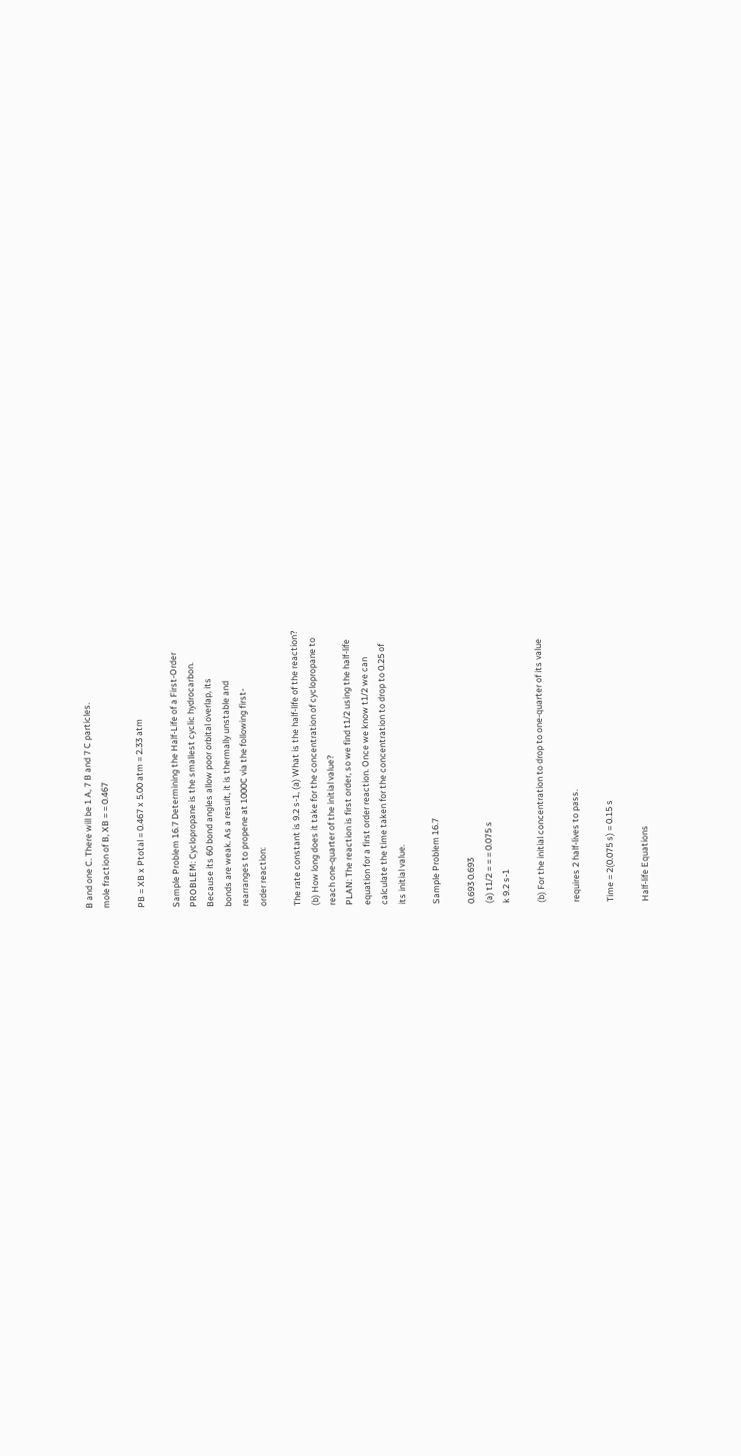B and one C. There will be 1 A, 7 B and 7 C particles.
mole fraction of B, XB = = 0.467

PB = XB x Ptotal = 0.467 x 5.00 atm = 2.33 atm

Sample Problem 16.7 Determining the Half-Life of a First-Order
PROBLEM: Cyclopropane is the smallest cyclic hydrocarbon.
Because its 60 bond angles allow poor orbital overlap, its
bonds are weak. As a result, it is thermally unstable and
rearranges to propene at 1000C via the following first-
order reaction:

The rate constant is 9.2 s-1, (a) What is the half-life of the reaction?
(b) How long does it take for the concentration of cyclopropane to
reach one-quarter of the initial value?
PLAN: The reaction is first order, so we find t1/2 using the half-life
equation for a first order reaction. Once we know t1/2 we can
calculate the time taken for the concentration to drop to 0.25 of
its initial value.

Sample Problem 16.7

0.693 0.693
(a) t1/2 = = = 0.075 s
k 9.2 s-1

(b) For the initial concentration to drop to one-quarter of its value

requires 2 half-lives to pass.

Time = 2(0.075 s) = 0.15 s

Half-life Equations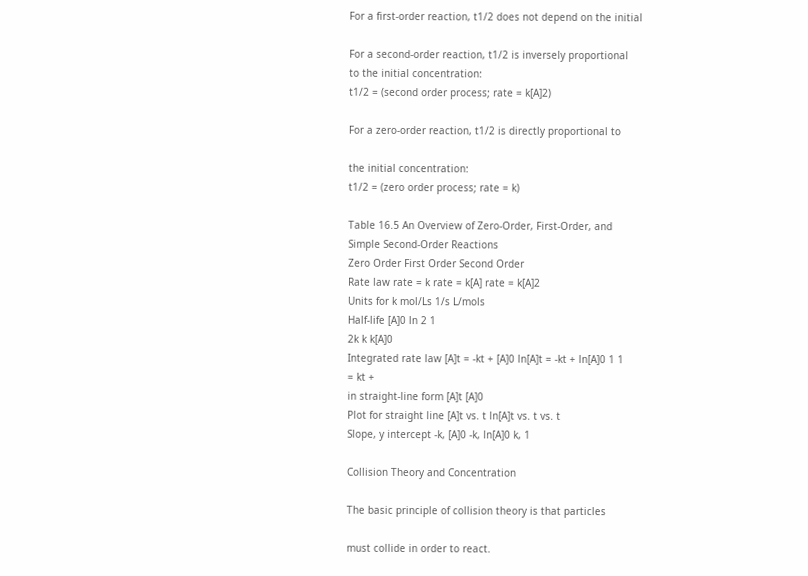For a first-order reaction, t1/2 does not depend on the initial

For a second-order reaction, t1/2 is inversely proportional
to the initial concentration:
t1/2 = (second order process; rate = k[A]2)

For a zero-order reaction, t1/2 is directly proportional to

the initial concentration:
t1/2 = (zero order process; rate = k)

Table 16.5 An Overview of Zero-Order, First-Order, and
Simple Second-Order Reactions
Zero Order First Order Second Order
Rate law rate = k rate = k[A] rate = k[A]2
Units for k mol/Ls 1/s L/mols
Half-life [A]0 ln 2 1
2k k k[A]0
Integrated rate law [A]t = -kt + [A]0 ln[A]t = -kt + ln[A]0 1 1
= kt +
in straight-line form [A]t [A]0
Plot for straight line [A]t vs. t ln[A]t vs. t vs. t
Slope, y intercept -k, [A]0 -k, ln[A]0 k, 1

Collision Theory and Concentration

The basic principle of collision theory is that particles

must collide in order to react.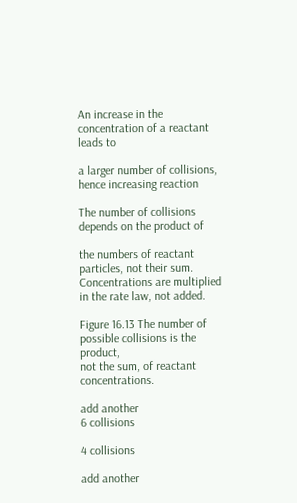An increase in the concentration of a reactant leads to

a larger number of collisions, hence increasing reaction

The number of collisions depends on the product of

the numbers of reactant particles, not their sum.
Concentrations are multiplied in the rate law, not added.

Figure 16.13 The number of possible collisions is the product,
not the sum, of reactant concentrations.

add another
6 collisions

4 collisions

add another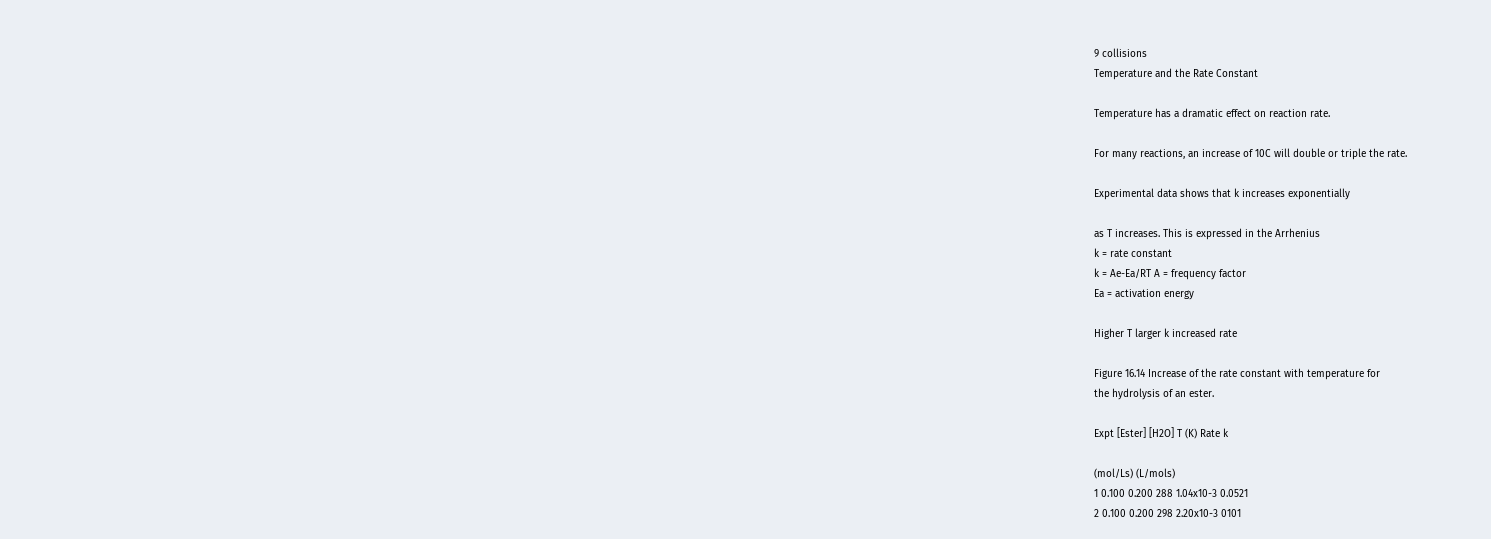9 collisions
Temperature and the Rate Constant

Temperature has a dramatic effect on reaction rate.

For many reactions, an increase of 10C will double or triple the rate.

Experimental data shows that k increases exponentially

as T increases. This is expressed in the Arrhenius
k = rate constant
k = Ae-Ea/RT A = frequency factor
Ea = activation energy

Higher T larger k increased rate

Figure 16.14 Increase of the rate constant with temperature for
the hydrolysis of an ester.

Expt [Ester] [H2O] T (K) Rate k

(mol/Ls) (L/mols)
1 0.100 0.200 288 1.04x10-3 0.0521
2 0.100 0.200 298 2.20x10-3 0101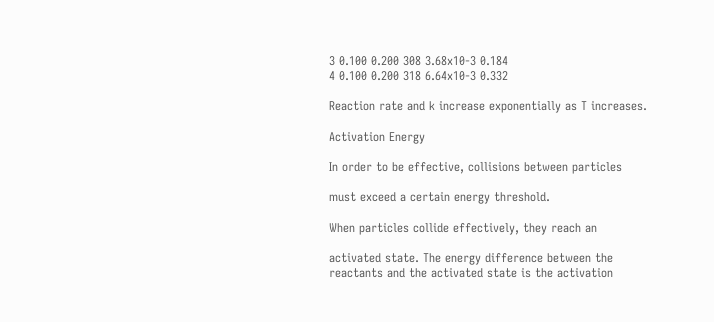3 0.100 0.200 308 3.68x10-3 0.184
4 0.100 0.200 318 6.64x10-3 0.332

Reaction rate and k increase exponentially as T increases.

Activation Energy

In order to be effective, collisions between particles

must exceed a certain energy threshold.

When particles collide effectively, they reach an

activated state. The energy difference between the
reactants and the activated state is the activation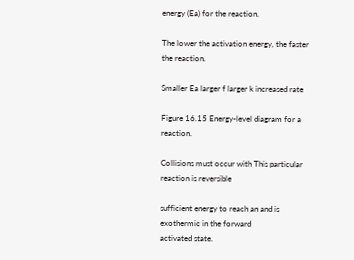energy (Ea) for the reaction.

The lower the activation energy, the faster the reaction.

Smaller Ea larger f larger k increased rate

Figure 16.15 Energy-level diagram for a reaction.

Collisions must occur with This particular reaction is reversible

sufficient energy to reach an and is exothermic in the forward
activated state.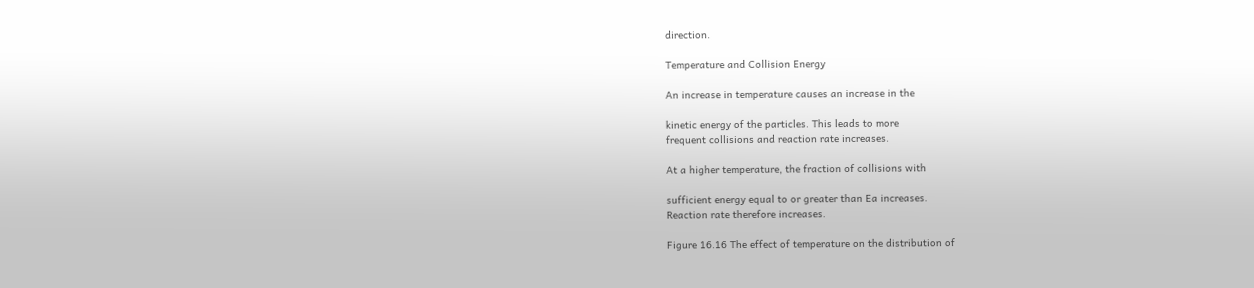direction.

Temperature and Collision Energy

An increase in temperature causes an increase in the

kinetic energy of the particles. This leads to more
frequent collisions and reaction rate increases.

At a higher temperature, the fraction of collisions with

sufficient energy equal to or greater than Ea increases.
Reaction rate therefore increases.

Figure 16.16 The effect of temperature on the distribution of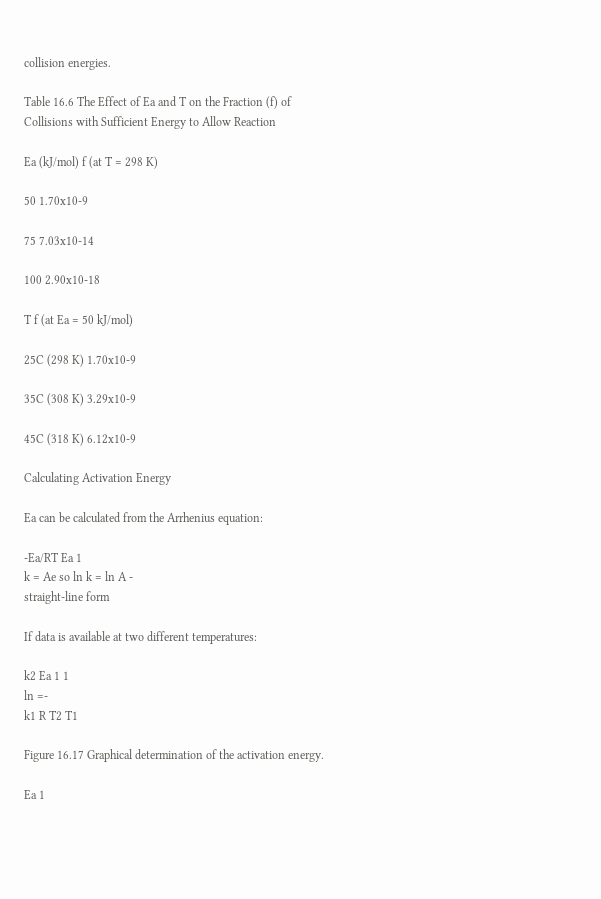collision energies.

Table 16.6 The Effect of Ea and T on the Fraction (f) of
Collisions with Sufficient Energy to Allow Reaction

Ea (kJ/mol) f (at T = 298 K)

50 1.70x10-9

75 7.03x10-14

100 2.90x10-18

T f (at Ea = 50 kJ/mol)

25C (298 K) 1.70x10-9

35C (308 K) 3.29x10-9

45C (318 K) 6.12x10-9

Calculating Activation Energy

Ea can be calculated from the Arrhenius equation:

-Ea/RT Ea 1
k = Ae so ln k = ln A -
straight-line form

If data is available at two different temperatures:

k2 Ea 1 1
ln =-
k1 R T2 T1

Figure 16.17 Graphical determination of the activation energy.

Ea 1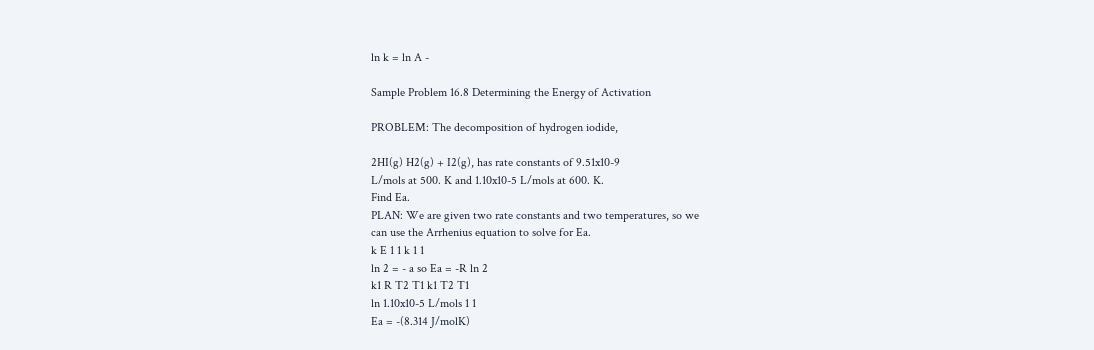ln k = ln A -

Sample Problem 16.8 Determining the Energy of Activation

PROBLEM: The decomposition of hydrogen iodide,

2HI(g) H2(g) + I2(g), has rate constants of 9.51x10-9
L/mols at 500. K and 1.10x10-5 L/mols at 600. K.
Find Ea.
PLAN: We are given two rate constants and two temperatures, so we
can use the Arrhenius equation to solve for Ea.
k E 1 1 k 1 1
ln 2 = - a so Ea = -R ln 2
k1 R T2 T1 k1 T2 T1
ln 1.10x10-5 L/mols 1 1
Ea = -(8.314 J/molK)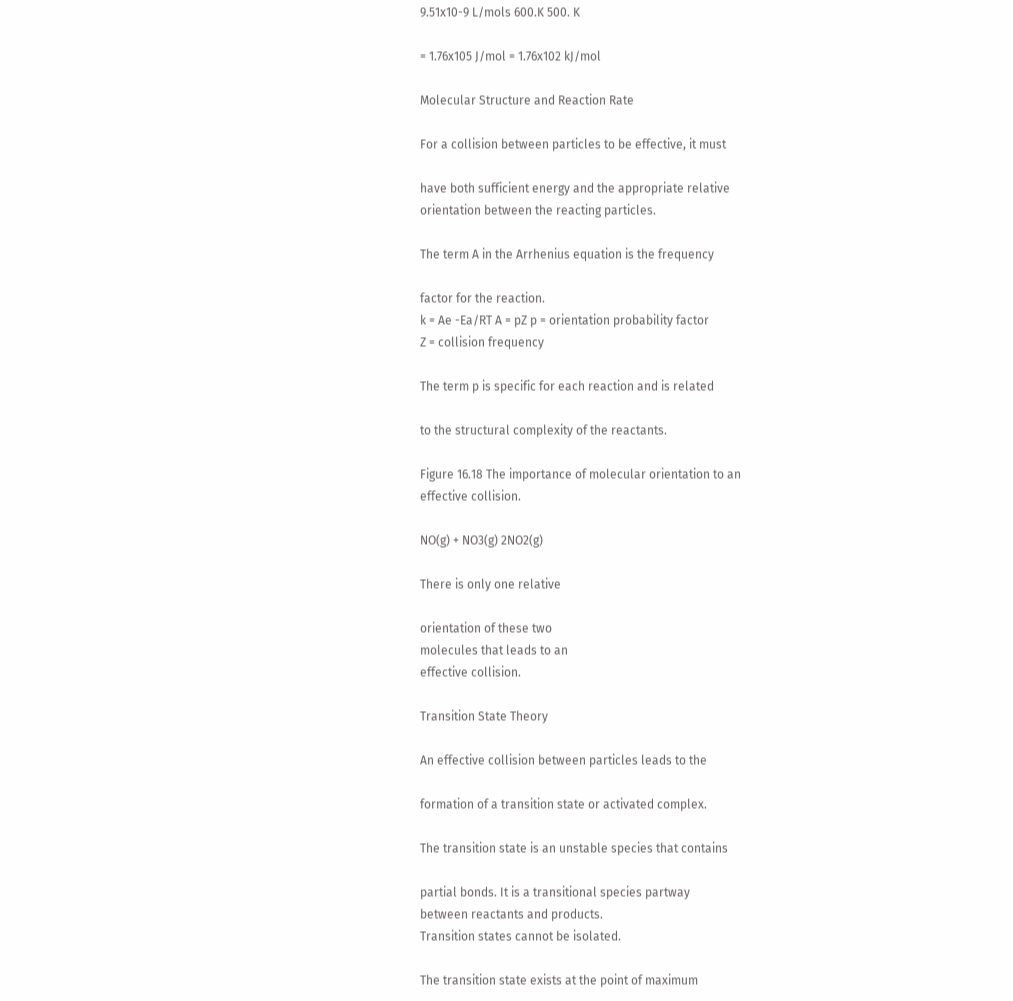9.51x10-9 L/mols 600.K 500. K

= 1.76x105 J/mol = 1.76x102 kJ/mol

Molecular Structure and Reaction Rate

For a collision between particles to be effective, it must

have both sufficient energy and the appropriate relative
orientation between the reacting particles.

The term A in the Arrhenius equation is the frequency

factor for the reaction.
k = Ae -Ea/RT A = pZ p = orientation probability factor
Z = collision frequency

The term p is specific for each reaction and is related

to the structural complexity of the reactants.

Figure 16.18 The importance of molecular orientation to an
effective collision.

NO(g) + NO3(g) 2NO2(g)

There is only one relative

orientation of these two
molecules that leads to an
effective collision.

Transition State Theory

An effective collision between particles leads to the

formation of a transition state or activated complex.

The transition state is an unstable species that contains

partial bonds. It is a transitional species partway
between reactants and products.
Transition states cannot be isolated.

The transition state exists at the point of maximum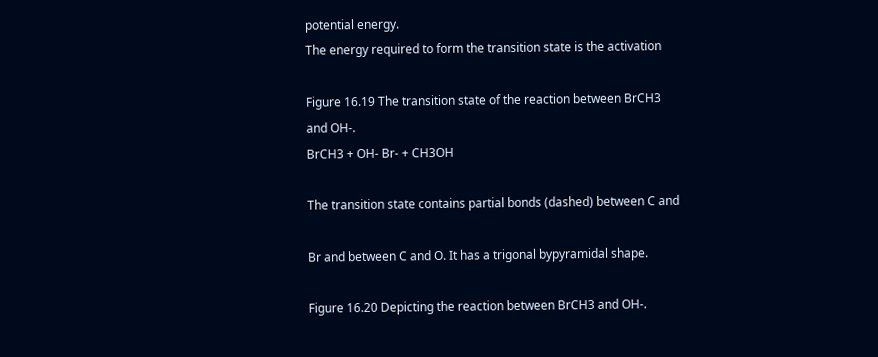potential energy.
The energy required to form the transition state is the activation

Figure 16.19 The transition state of the reaction between BrCH3
and OH-.
BrCH3 + OH- Br- + CH3OH

The transition state contains partial bonds (dashed) between C and

Br and between C and O. It has a trigonal bypyramidal shape.

Figure 16.20 Depicting the reaction between BrCH3 and OH-.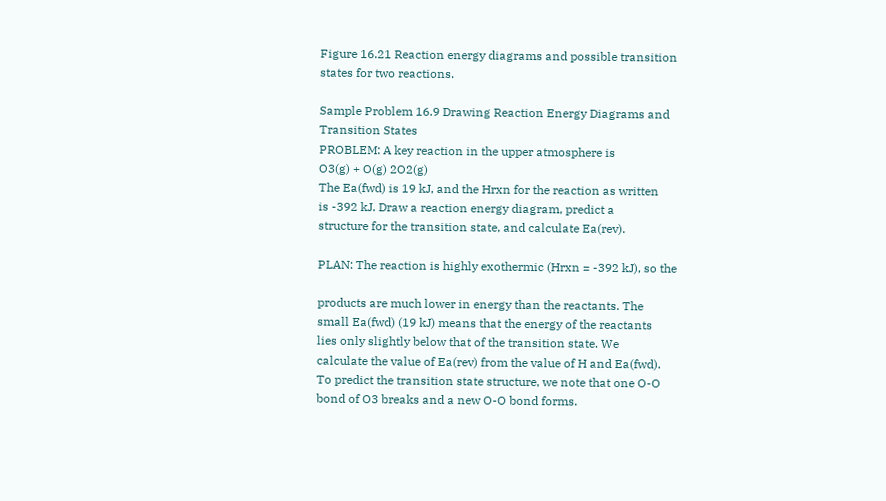Figure 16.21 Reaction energy diagrams and possible transition
states for two reactions.

Sample Problem 16.9 Drawing Reaction Energy Diagrams and
Transition States
PROBLEM: A key reaction in the upper atmosphere is
O3(g) + O(g) 2O2(g)
The Ea(fwd) is 19 kJ, and the Hrxn for the reaction as written
is -392 kJ. Draw a reaction energy diagram, predict a
structure for the transition state, and calculate Ea(rev).

PLAN: The reaction is highly exothermic (Hrxn = -392 kJ), so the

products are much lower in energy than the reactants. The
small Ea(fwd) (19 kJ) means that the energy of the reactants
lies only slightly below that of the transition state. We
calculate the value of Ea(rev) from the value of H and Ea(fwd).
To predict the transition state structure, we note that one O-O
bond of O3 breaks and a new O-O bond forms.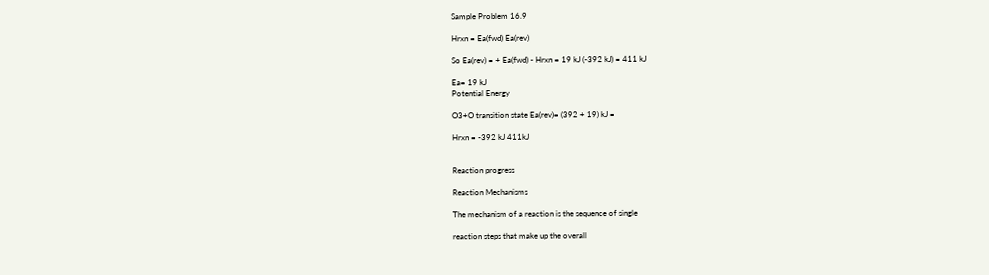Sample Problem 16.9

Hrxn = Ea(fwd) Ea(rev)

So Ea(rev) = + Ea(fwd) - Hrxn = 19 kJ (-392 kJ) = 411 kJ

Ea= 19 kJ
Potential Energy

O3+O transition state Ea(rev)= (392 + 19) kJ =

Hrxn = -392 kJ 411kJ


Reaction progress

Reaction Mechanisms

The mechanism of a reaction is the sequence of single

reaction steps that make up the overall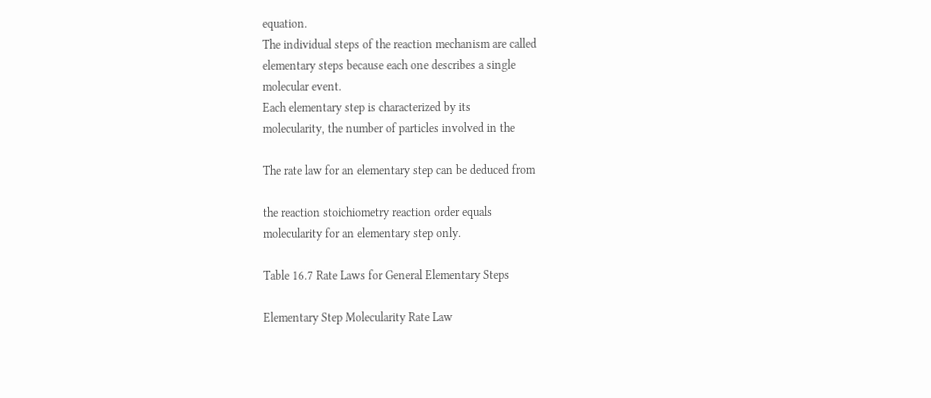equation.
The individual steps of the reaction mechanism are called
elementary steps because each one describes a single
molecular event.
Each elementary step is characterized by its
molecularity, the number of particles involved in the

The rate law for an elementary step can be deduced from

the reaction stoichiometry reaction order equals
molecularity for an elementary step only.

Table 16.7 Rate Laws for General Elementary Steps

Elementary Step Molecularity Rate Law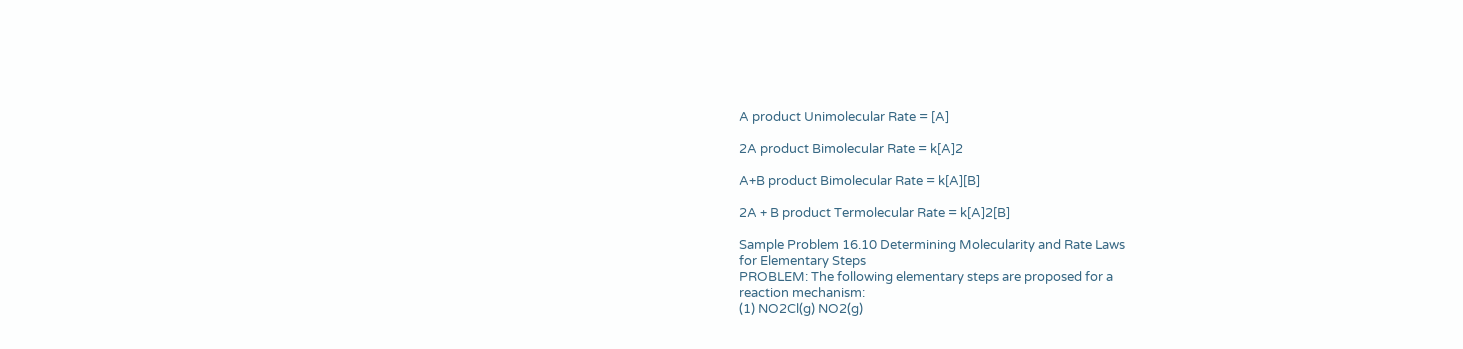A product Unimolecular Rate = [A]

2A product Bimolecular Rate = k[A]2

A+B product Bimolecular Rate = k[A][B]

2A + B product Termolecular Rate = k[A]2[B]

Sample Problem 16.10 Determining Molecularity and Rate Laws
for Elementary Steps
PROBLEM: The following elementary steps are proposed for a
reaction mechanism:
(1) NO2Cl(g) NO2(g)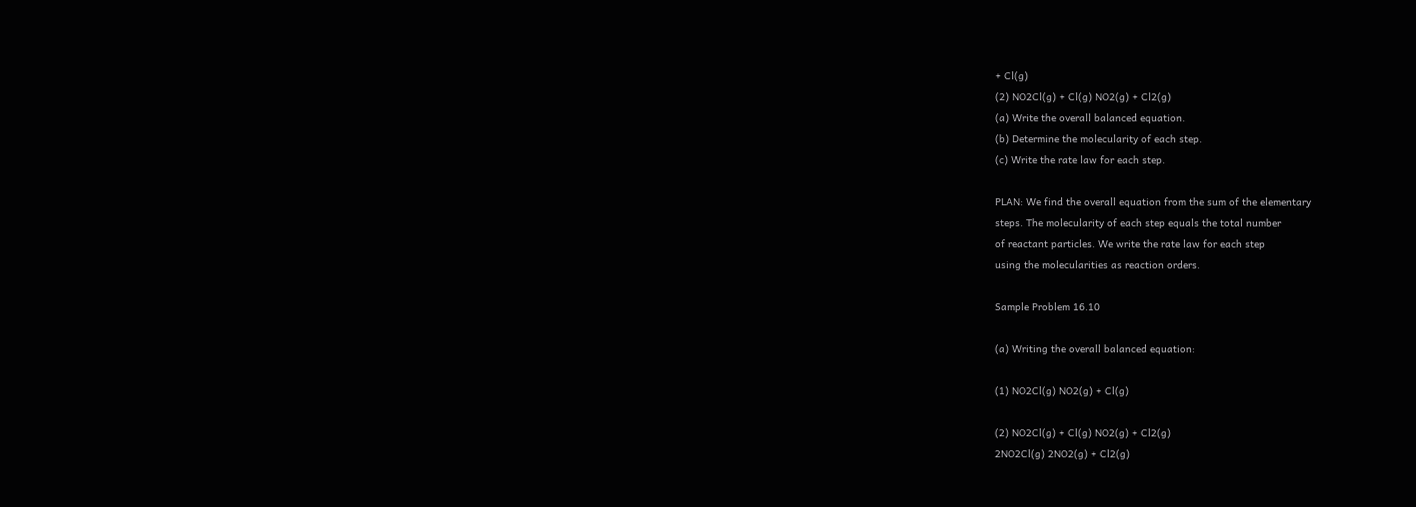+ Cl(g)
(2) NO2Cl(g) + Cl(g) NO2(g) + Cl2(g)
(a) Write the overall balanced equation.
(b) Determine the molecularity of each step.
(c) Write the rate law for each step.

PLAN: We find the overall equation from the sum of the elementary
steps. The molecularity of each step equals the total number
of reactant particles. We write the rate law for each step
using the molecularities as reaction orders.

Sample Problem 16.10

(a) Writing the overall balanced equation:

(1) NO2Cl(g) NO2(g) + Cl(g)

(2) NO2Cl(g) + Cl(g) NO2(g) + Cl2(g)
2NO2Cl(g) 2NO2(g) + Cl2(g)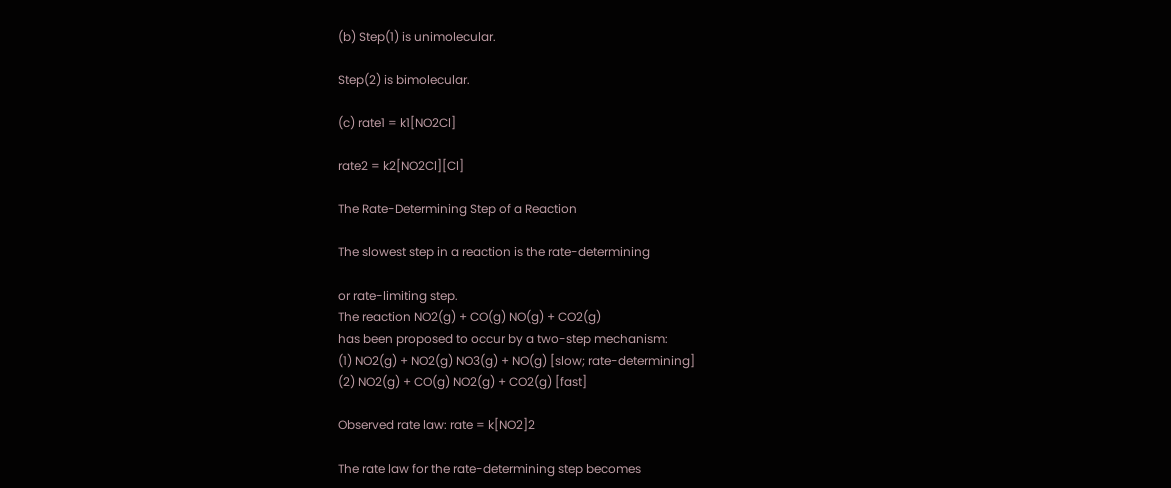(b) Step(1) is unimolecular.

Step(2) is bimolecular.

(c) rate1 = k1[NO2Cl]

rate2 = k2[NO2Cl][Cl]

The Rate-Determining Step of a Reaction

The slowest step in a reaction is the rate-determining

or rate-limiting step.
The reaction NO2(g) + CO(g) NO(g) + CO2(g)
has been proposed to occur by a two-step mechanism:
(1) NO2(g) + NO2(g) NO3(g) + NO(g) [slow; rate-determining]
(2) NO2(g) + CO(g) NO2(g) + CO2(g) [fast]

Observed rate law: rate = k[NO2]2

The rate law for the rate-determining step becomes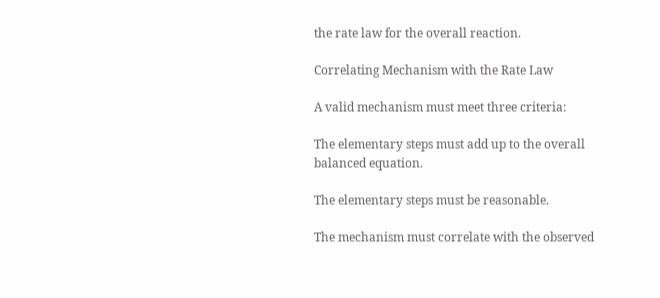the rate law for the overall reaction.

Correlating Mechanism with the Rate Law

A valid mechanism must meet three criteria:

The elementary steps must add up to the overall balanced equation.

The elementary steps must be reasonable.

The mechanism must correlate with the observed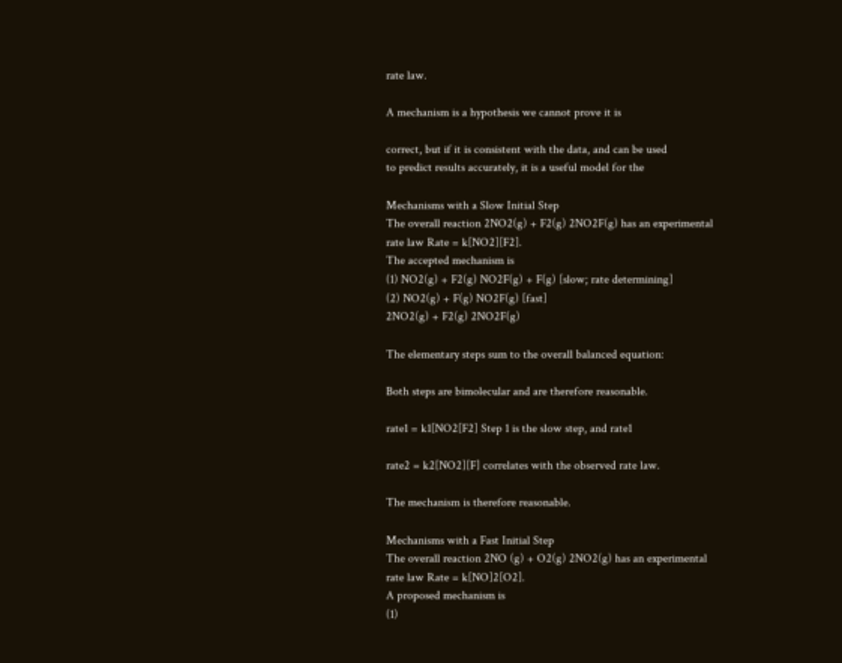rate law.

A mechanism is a hypothesis we cannot prove it is

correct, but if it is consistent with the data, and can be used
to predict results accurately, it is a useful model for the

Mechanisms with a Slow Initial Step
The overall reaction 2NO2(g) + F2(g) 2NO2F(g) has an experimental
rate law Rate = k[NO2][F2].
The accepted mechanism is
(1) NO2(g) + F2(g) NO2F(g) + F(g) [slow; rate determining]
(2) NO2(g) + F(g) NO2F(g) [fast]
2NO2(g) + F2(g) 2NO2F(g)

The elementary steps sum to the overall balanced equation:

Both steps are bimolecular and are therefore reasonable.

rate1 = k1[NO2[F2] Step 1 is the slow step, and rate1

rate2 = k2[NO2][F] correlates with the observed rate law.

The mechanism is therefore reasonable.

Mechanisms with a Fast Initial Step
The overall reaction 2NO (g) + O2(g) 2NO2(g) has an experimental
rate law Rate = k[NO]2[O2].
A proposed mechanism is
(1)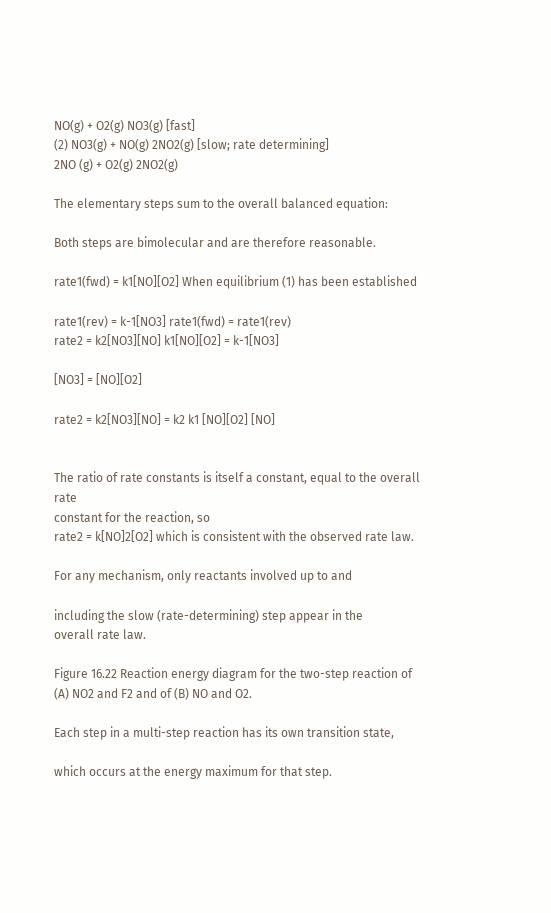NO(g) + O2(g) NO3(g) [fast]
(2) NO3(g) + NO(g) 2NO2(g) [slow; rate determining]
2NO (g) + O2(g) 2NO2(g)

The elementary steps sum to the overall balanced equation:

Both steps are bimolecular and are therefore reasonable.

rate1(fwd) = k1[NO][O2] When equilibrium (1) has been established

rate1(rev) = k-1[NO3] rate1(fwd) = rate1(rev)
rate2 = k2[NO3][NO] k1[NO][O2] = k-1[NO3]

[NO3] = [NO][O2]

rate2 = k2[NO3][NO] = k2 k1 [NO][O2] [NO]


The ratio of rate constants is itself a constant, equal to the overall rate
constant for the reaction, so
rate2 = k[NO]2[O2] which is consistent with the observed rate law.

For any mechanism, only reactants involved up to and

including the slow (rate-determining) step appear in the
overall rate law.

Figure 16.22 Reaction energy diagram for the two-step reaction of
(A) NO2 and F2 and of (B) NO and O2.

Each step in a multi-step reaction has its own transition state,

which occurs at the energy maximum for that step.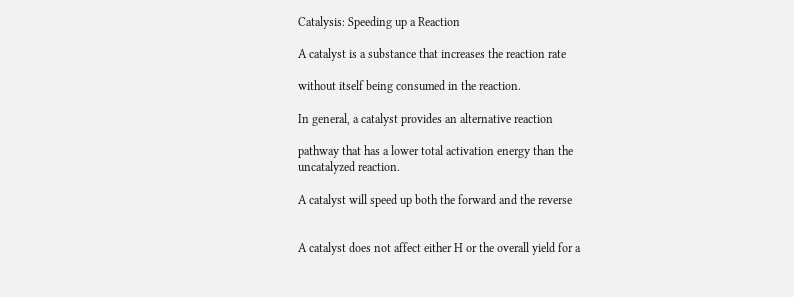Catalysis: Speeding up a Reaction

A catalyst is a substance that increases the reaction rate

without itself being consumed in the reaction.

In general, a catalyst provides an alternative reaction

pathway that has a lower total activation energy than the
uncatalyzed reaction.

A catalyst will speed up both the forward and the reverse


A catalyst does not affect either H or the overall yield for a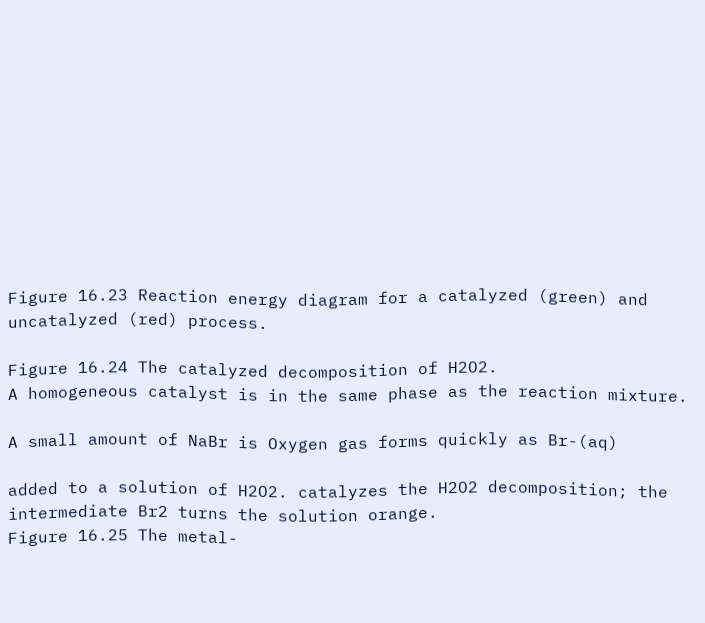Figure 16.23 Reaction energy diagram for a catalyzed (green) and
uncatalyzed (red) process.

Figure 16.24 The catalyzed decomposition of H2O2.
A homogeneous catalyst is in the same phase as the reaction mixture.

A small amount of NaBr is Oxygen gas forms quickly as Br-(aq)

added to a solution of H2O2. catalyzes the H2O2 decomposition; the
intermediate Br2 turns the solution orange.
Figure 16.25 The metal-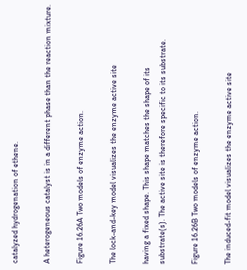catalyzed hydrogenation of ethene.

A heterogeneous catalyst is in a different phase than the reaction mixture.

Figure 16.26A Two models of enzyme action.

The lock-and-key model visualizes the enzyme active site

having a fixed shape. This shape matches the shape of its
substrate(s). The active site is therefore specific to its substrate.

Figure 16.26B Two models of enzyme action.

The induced-fit model visualizes the enzyme active site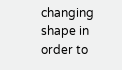changing shape in order to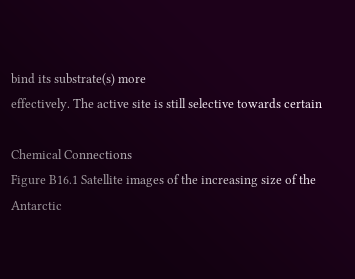bind its substrate(s) more
effectively. The active site is still selective towards certain

Chemical Connections
Figure B16.1 Satellite images of the increasing size of the
Antarctic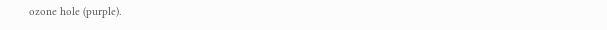ozone hole (purple).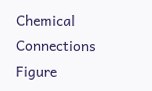Chemical Connections
Figure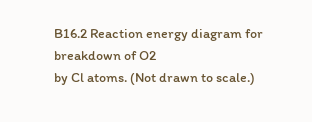B16.2 Reaction energy diagram for breakdown of O2
by Cl atoms. (Not drawn to scale.)